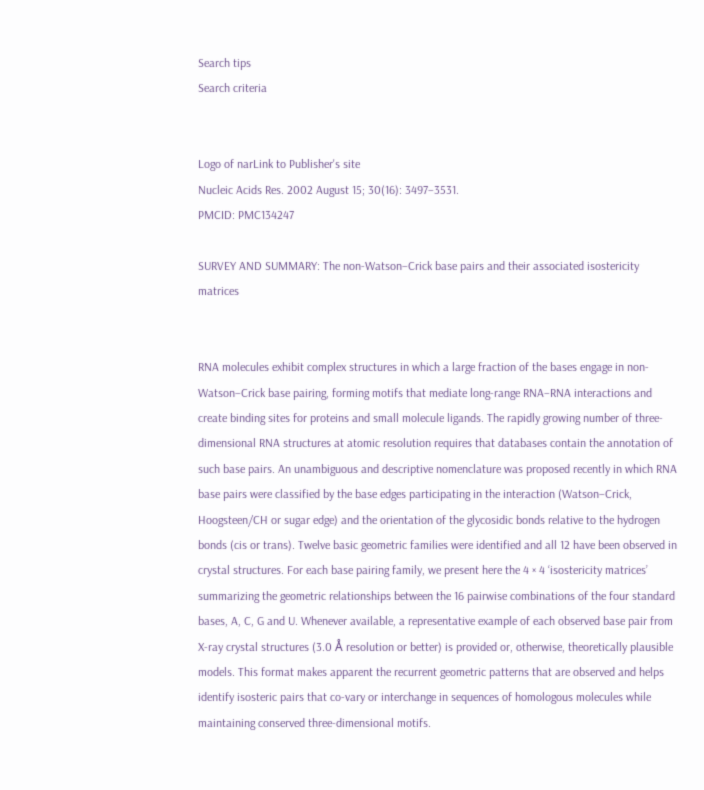Search tips
Search criteria


Logo of narLink to Publisher's site
Nucleic Acids Res. 2002 August 15; 30(16): 3497–3531.
PMCID: PMC134247

SURVEY AND SUMMARY: The non-Watson–Crick base pairs and their associated isostericity matrices


RNA molecules exhibit complex structures in which a large fraction of the bases engage in non-Watson–Crick base pairing, forming motifs that mediate long-range RNA–RNA interactions and create binding sites for proteins and small molecule ligands. The rapidly growing number of three-dimensional RNA structures at atomic resolution requires that databases contain the annotation of such base pairs. An unambiguous and descriptive nomenclature was proposed recently in which RNA base pairs were classified by the base edges participating in the interaction (Watson–Crick, Hoogsteen/CH or sugar edge) and the orientation of the glycosidic bonds relative to the hydrogen bonds (cis or trans). Twelve basic geometric families were identified and all 12 have been observed in crystal structures. For each base pairing family, we present here the 4 × 4 ‘isostericity matrices’ summarizing the geometric relationships between the 16 pairwise combinations of the four standard bases, A, C, G and U. Whenever available, a representative example of each observed base pair from X-ray crystal structures (3.0 Å resolution or better) is provided or, otherwise, theoretically plausible models. This format makes apparent the recurrent geometric patterns that are observed and helps identify isosteric pairs that co-vary or interchange in sequences of homologous molecules while maintaining conserved three-dimensional motifs.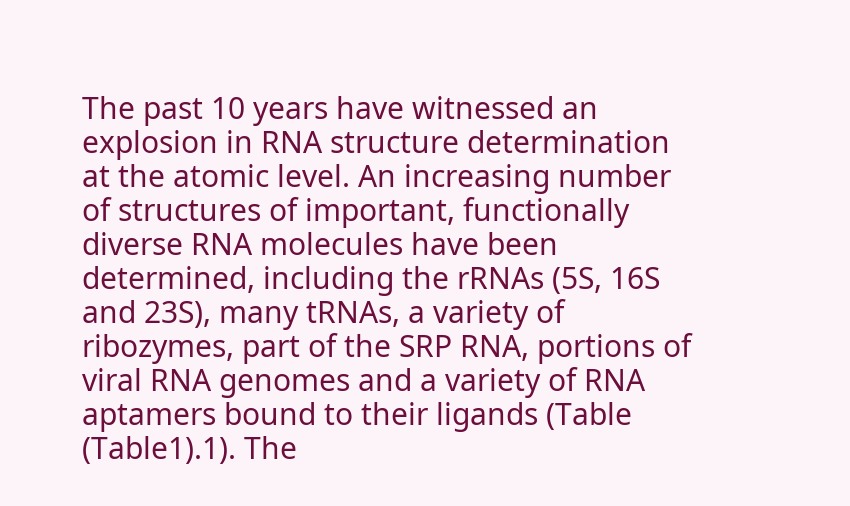The past 10 years have witnessed an explosion in RNA structure determination at the atomic level. An increasing number of structures of important, functionally diverse RNA molecules have been determined, including the rRNAs (5S, 16S and 23S), many tRNAs, a variety of ribozymes, part of the SRP RNA, portions of viral RNA genomes and a variety of RNA aptamers bound to their ligands (Table (Table1).1). The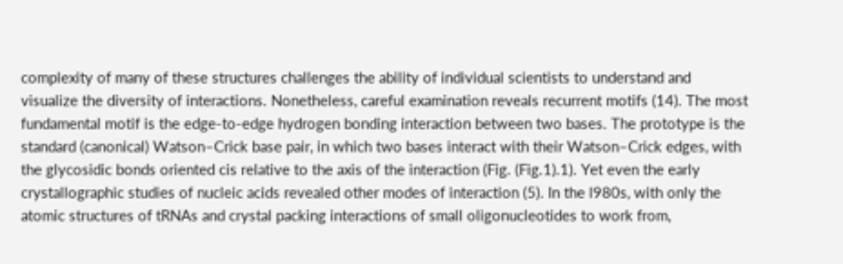complexity of many of these structures challenges the ability of individual scientists to understand and visualize the diversity of interactions. Nonetheless, careful examination reveals recurrent motifs (14). The most fundamental motif is the edge-to-edge hydrogen bonding interaction between two bases. The prototype is the standard (canonical) Watson–Crick base pair, in which two bases interact with their Watson–Crick edges, with the glycosidic bonds oriented cis relative to the axis of the interaction (Fig. (Fig.1).1). Yet even the early crystallographic studies of nucleic acids revealed other modes of interaction (5). In the l980s, with only the atomic structures of tRNAs and crystal packing interactions of small oligonucleotides to work from,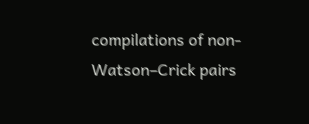compilations of non-Watson–Crick pairs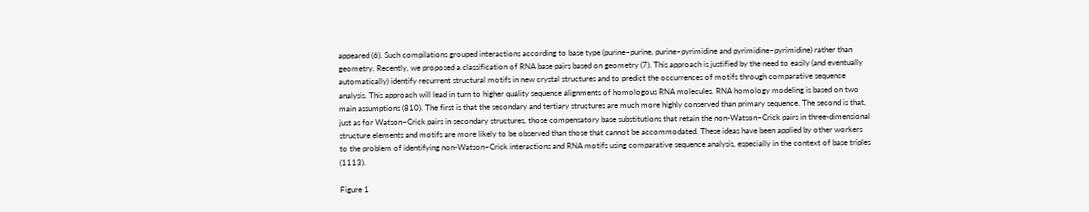appeared (6). Such compilations grouped interactions according to base type (purine–purine, purine–pyrimidine and pyrimidine–pyrimidine) rather than geometry. Recently, we proposed a classification of RNA base pairs based on geometry (7). This approach is justified by the need to easily (and eventually automatically) identify recurrent structural motifs in new crystal structures and to predict the occurrences of motifs through comparative sequence analysis. This approach will lead in turn to higher quality sequence alignments of homologous RNA molecules. RNA homology modeling is based on two main assumptions (810). The first is that the secondary and tertiary structures are much more highly conserved than primary sequence. The second is that, just as for Watson–Crick pairs in secondary structures, those compensatory base substitutions that retain the non-Watson–Crick pairs in three-dimensional structure elements and motifs are more likely to be observed than those that cannot be accommodated. These ideas have been applied by other workers to the problem of identifying non-Watson–Crick interactions and RNA motifs using comparative sequence analysis, especially in the context of base triples (1113).

Figure 1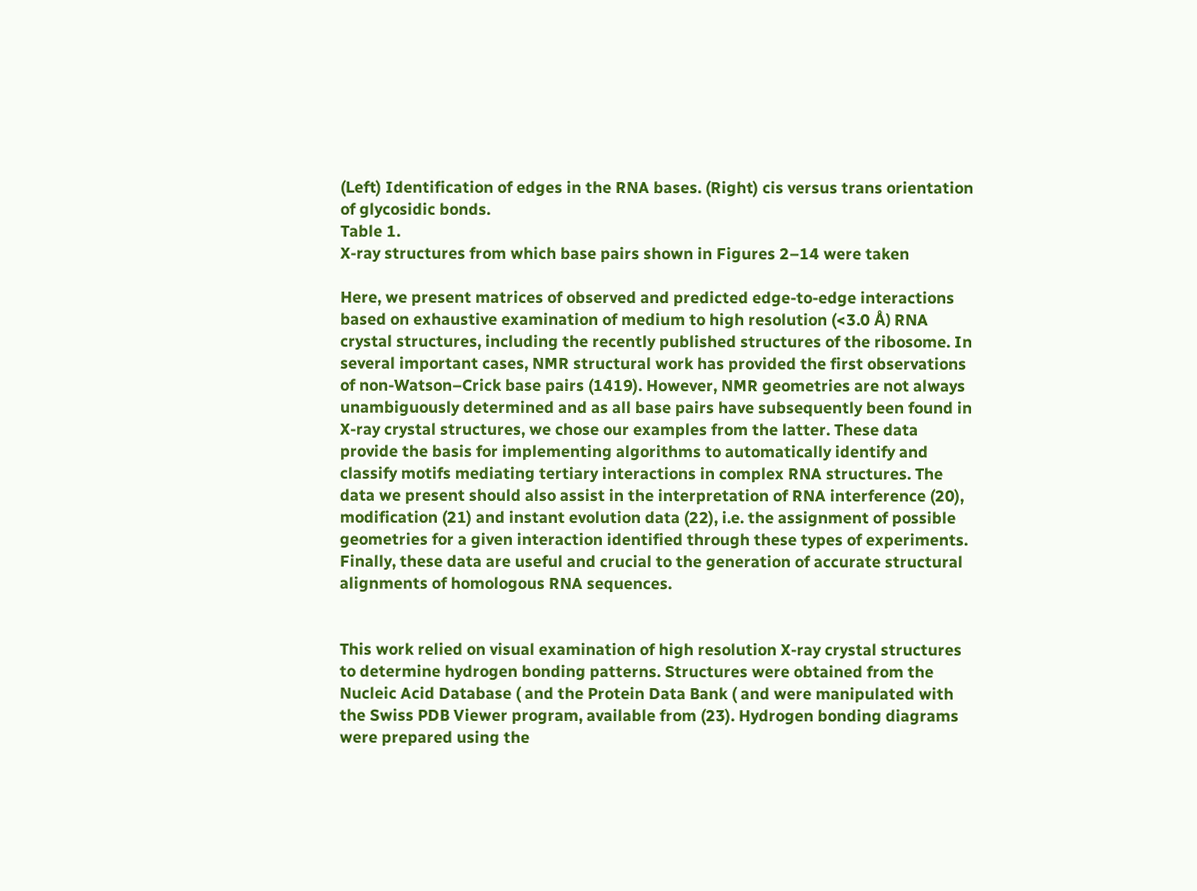(Left) Identification of edges in the RNA bases. (Right) cis versus trans orientation of glycosidic bonds.
Table 1.
X-ray structures from which base pairs shown in Figures 2–14 were taken

Here, we present matrices of observed and predicted edge-to-edge interactions based on exhaustive examination of medium to high resolution (<3.0 Å) RNA crystal structures, including the recently published structures of the ribosome. In several important cases, NMR structural work has provided the first observations of non-Watson–Crick base pairs (1419). However, NMR geometries are not always unambiguously determined and as all base pairs have subsequently been found in X-ray crystal structures, we chose our examples from the latter. These data provide the basis for implementing algorithms to automatically identify and classify motifs mediating tertiary interactions in complex RNA structures. The data we present should also assist in the interpretation of RNA interference (20), modification (21) and instant evolution data (22), i.e. the assignment of possible geometries for a given interaction identified through these types of experiments. Finally, these data are useful and crucial to the generation of accurate structural alignments of homologous RNA sequences.


This work relied on visual examination of high resolution X-ray crystal structures to determine hydrogen bonding patterns. Structures were obtained from the Nucleic Acid Database ( and the Protein Data Bank ( and were manipulated with the Swiss PDB Viewer program, available from (23). Hydrogen bonding diagrams were prepared using the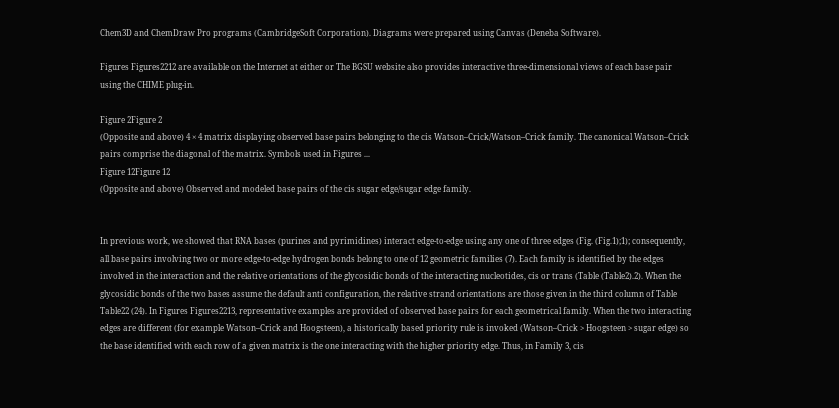Chem3D and ChemDraw Pro programs (CambridgeSoft Corporation). Diagrams were prepared using Canvas (Deneba Software).

Figures Figures2212 are available on the Internet at either or The BGSU website also provides interactive three-dimensional views of each base pair using the CHIME plug-in.

Figure 2Figure 2
(Opposite and above) 4 × 4 matrix displaying observed base pairs belonging to the cis Watson–Crick/Watson–Crick family. The canonical Watson–Crick pairs comprise the diagonal of the matrix. Symbols used in Figures ...
Figure 12Figure 12
(Opposite and above) Observed and modeled base pairs of the cis sugar edge/sugar edge family.


In previous work, we showed that RNA bases (purines and pyrimidines) interact edge-to-edge using any one of three edges (Fig. (Fig.1);1); consequently, all base pairs involving two or more edge-to-edge hydrogen bonds belong to one of 12 geometric families (7). Each family is identified by the edges involved in the interaction and the relative orientations of the glycosidic bonds of the interacting nucleotides, cis or trans (Table (Table2).2). When the glycosidic bonds of the two bases assume the default anti configuration, the relative strand orientations are those given in the third column of Table Table22 (24). In Figures Figures2213, representative examples are provided of observed base pairs for each geometrical family. When the two interacting edges are different (for example Watson–Crick and Hoogsteen), a historically based priority rule is invoked (Watson–Crick > Hoogsteen > sugar edge) so the base identified with each row of a given matrix is the one interacting with the higher priority edge. Thus, in Family 3, cis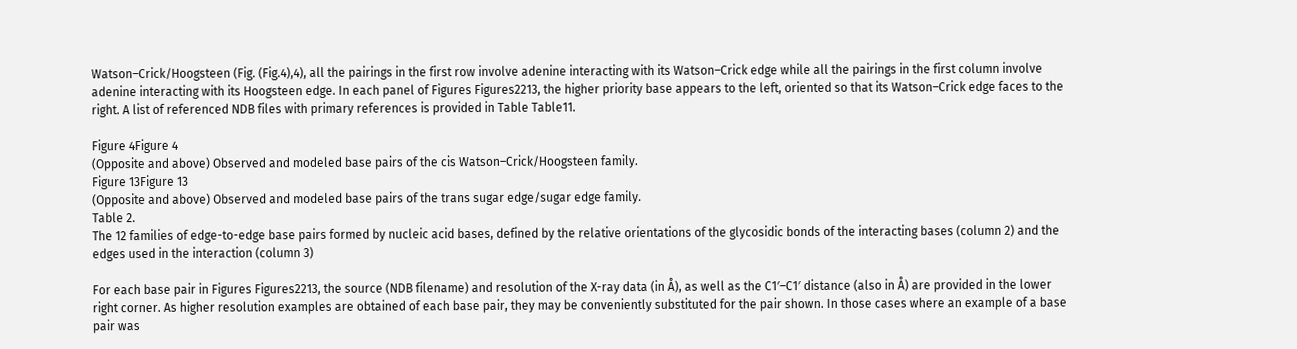Watson–Crick/Hoogsteen (Fig. (Fig.4),4), all the pairings in the first row involve adenine interacting with its Watson–Crick edge while all the pairings in the first column involve adenine interacting with its Hoogsteen edge. In each panel of Figures Figures2213, the higher priority base appears to the left, oriented so that its Watson–Crick edge faces to the right. A list of referenced NDB files with primary references is provided in Table Table11.

Figure 4Figure 4
(Opposite and above) Observed and modeled base pairs of the cis Watson–Crick/Hoogsteen family.
Figure 13Figure 13
(Opposite and above) Observed and modeled base pairs of the trans sugar edge/sugar edge family.
Table 2.
The 12 families of edge-to-edge base pairs formed by nucleic acid bases, defined by the relative orientations of the glycosidic bonds of the interacting bases (column 2) and the edges used in the interaction (column 3)

For each base pair in Figures Figures2213, the source (NDB filename) and resolution of the X-ray data (in Å), as well as the C1′–C1′ distance (also in Å) are provided in the lower right corner. As higher resolution examples are obtained of each base pair, they may be conveniently substituted for the pair shown. In those cases where an example of a base pair was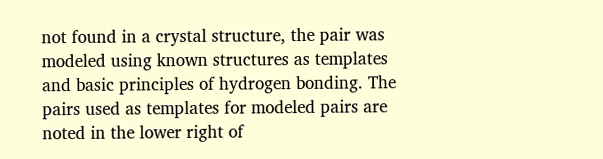not found in a crystal structure, the pair was modeled using known structures as templates and basic principles of hydrogen bonding. The pairs used as templates for modeled pairs are noted in the lower right of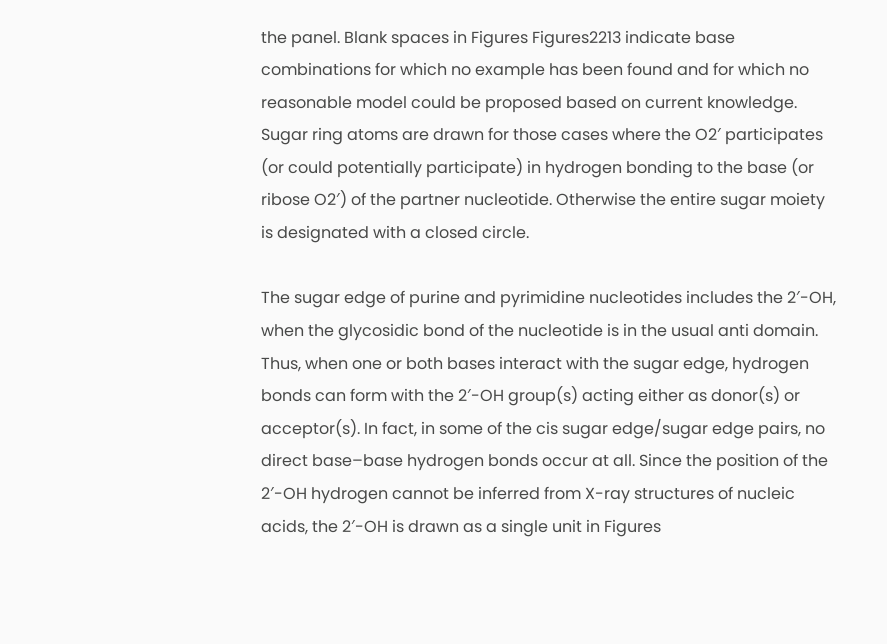the panel. Blank spaces in Figures Figures2213 indicate base combinations for which no example has been found and for which no reasonable model could be proposed based on current knowledge. Sugar ring atoms are drawn for those cases where the O2′ participates (or could potentially participate) in hydrogen bonding to the base (or ribose O2′) of the partner nucleotide. Otherwise the entire sugar moiety is designated with a closed circle.

The sugar edge of purine and pyrimidine nucleotides includes the 2′-OH, when the glycosidic bond of the nucleotide is in the usual anti domain. Thus, when one or both bases interact with the sugar edge, hydrogen bonds can form with the 2′-OH group(s) acting either as donor(s) or acceptor(s). In fact, in some of the cis sugar edge/sugar edge pairs, no direct base–base hydrogen bonds occur at all. Since the position of the 2′-OH hydrogen cannot be inferred from X-ray structures of nucleic acids, the 2′-OH is drawn as a single unit in Figures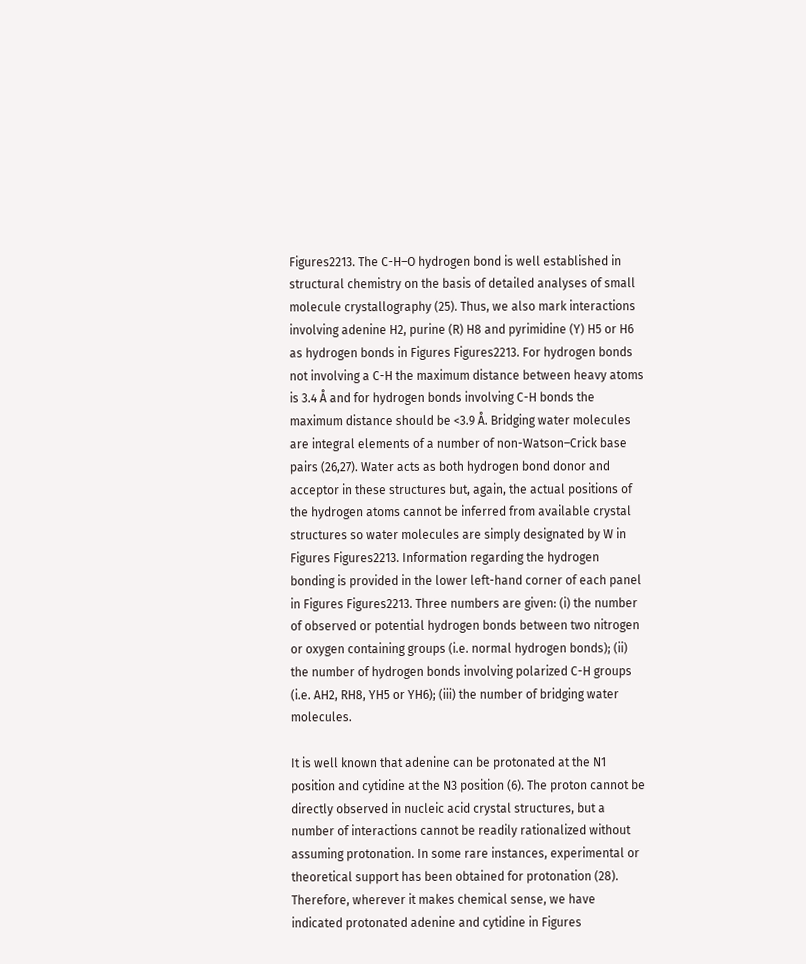Figures2213. The C-H–O hydrogen bond is well established in structural chemistry on the basis of detailed analyses of small molecule crystallography (25). Thus, we also mark interactions involving adenine H2, purine (R) H8 and pyrimidine (Y) H5 or H6 as hydrogen bonds in Figures Figures2213. For hydrogen bonds not involving a C-H the maximum distance between heavy atoms is 3.4 Å and for hydrogen bonds involving C-H bonds the maximum distance should be <3.9 Å. Bridging water molecules are integral elements of a number of non-Watson–Crick base pairs (26,27). Water acts as both hydrogen bond donor and acceptor in these structures but, again, the actual positions of the hydrogen atoms cannot be inferred from available crystal structures so water molecules are simply designated by W in Figures Figures2213. Information regarding the hydrogen bonding is provided in the lower left-hand corner of each panel in Figures Figures2213. Three numbers are given: (i) the number of observed or potential hydrogen bonds between two nitrogen or oxygen containing groups (i.e. normal hydrogen bonds); (ii) the number of hydrogen bonds involving polarized C-H groups (i.e. AH2, RH8, YH5 or YH6); (iii) the number of bridging water molecules.

It is well known that adenine can be protonated at the N1 position and cytidine at the N3 position (6). The proton cannot be directly observed in nucleic acid crystal structures, but a number of interactions cannot be readily rationalized without assuming protonation. In some rare instances, experimental or theoretical support has been obtained for protonation (28). Therefore, wherever it makes chemical sense, we have indicated protonated adenine and cytidine in Figures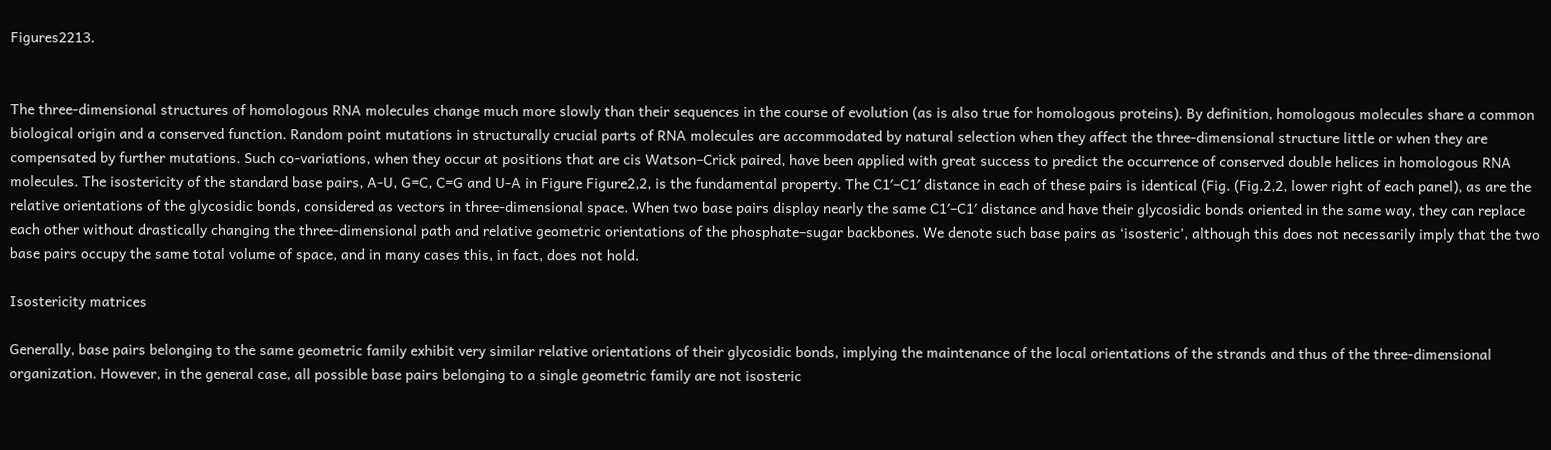Figures2213.


The three-dimensional structures of homologous RNA molecules change much more slowly than their sequences in the course of evolution (as is also true for homologous proteins). By definition, homologous molecules share a common biological origin and a conserved function. Random point mutations in structurally crucial parts of RNA molecules are accommodated by natural selection when they affect the three-dimensional structure little or when they are compensated by further mutations. Such co-variations, when they occur at positions that are cis Watson–Crick paired, have been applied with great success to predict the occurrence of conserved double helices in homologous RNA molecules. The isostericity of the standard base pairs, A-U, G=C, C=G and U-A in Figure Figure2,2, is the fundamental property. The C1′–C1′ distance in each of these pairs is identical (Fig. (Fig.2,2, lower right of each panel), as are the relative orientations of the glycosidic bonds, considered as vectors in three-dimensional space. When two base pairs display nearly the same C1′–C1′ distance and have their glycosidic bonds oriented in the same way, they can replace each other without drastically changing the three-dimensional path and relative geometric orientations of the phosphate–sugar backbones. We denote such base pairs as ‘isosteric’, although this does not necessarily imply that the two base pairs occupy the same total volume of space, and in many cases this, in fact, does not hold.

Isostericity matrices

Generally, base pairs belonging to the same geometric family exhibit very similar relative orientations of their glycosidic bonds, implying the maintenance of the local orientations of the strands and thus of the three-dimensional organization. However, in the general case, all possible base pairs belonging to a single geometric family are not isosteric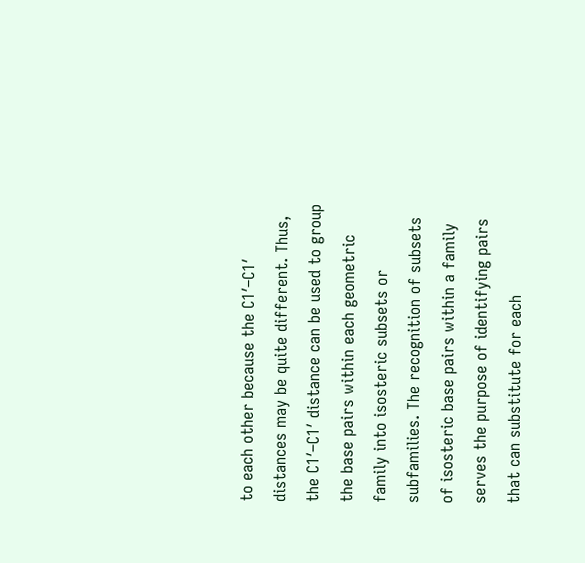to each other because the C1′–C1′ distances may be quite different. Thus, the C1′–C1′ distance can be used to group the base pairs within each geometric family into isosteric subsets or subfamilies. The recognition of subsets of isosteric base pairs within a family serves the purpose of identifying pairs that can substitute for each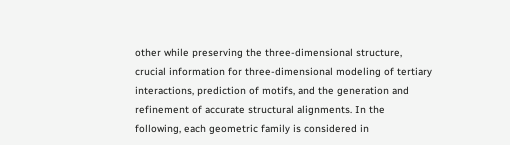other while preserving the three-dimensional structure, crucial information for three-dimensional modeling of tertiary interactions, prediction of motifs, and the generation and refinement of accurate structural alignments. In the following, each geometric family is considered in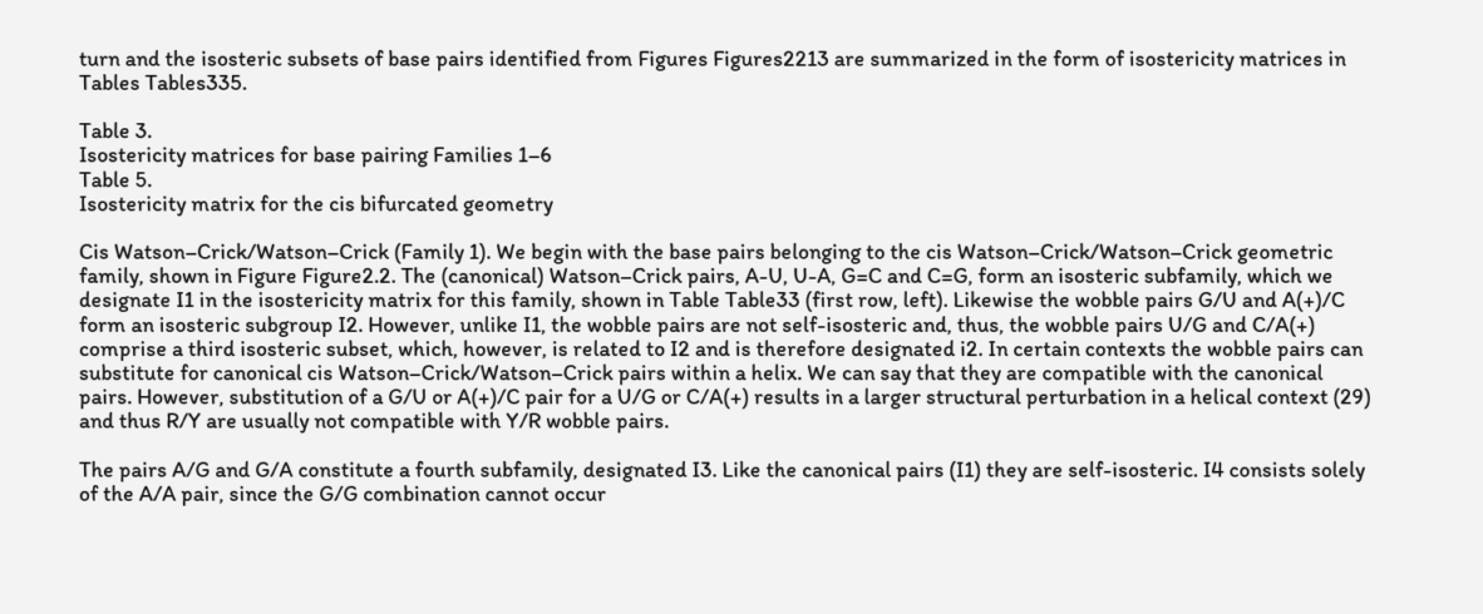turn and the isosteric subsets of base pairs identified from Figures Figures2213 are summarized in the form of isostericity matrices in Tables Tables335.

Table 3.
Isostericity matrices for base pairing Families 1–6
Table 5.
Isostericity matrix for the cis bifurcated geometry

Cis Watson–Crick/Watson–Crick (Family 1). We begin with the base pairs belonging to the cis Watson–Crick/Watson–Crick geometric family, shown in Figure Figure2.2. The (canonical) Watson–Crick pairs, A-U, U-A, G=C and C=G, form an isosteric subfamily, which we designate I1 in the isostericity matrix for this family, shown in Table Table33 (first row, left). Likewise the wobble pairs G/U and A(+)/C form an isosteric subgroup I2. However, unlike I1, the wobble pairs are not self-isosteric and, thus, the wobble pairs U/G and C/A(+) comprise a third isosteric subset, which, however, is related to I2 and is therefore designated i2. In certain contexts the wobble pairs can substitute for canonical cis Watson–Crick/Watson–Crick pairs within a helix. We can say that they are compatible with the canonical pairs. However, substitution of a G/U or A(+)/C pair for a U/G or C/A(+) results in a larger structural perturbation in a helical context (29) and thus R/Y are usually not compatible with Y/R wobble pairs.

The pairs A/G and G/A constitute a fourth subfamily, designated I3. Like the canonical pairs (I1) they are self-isosteric. I4 consists solely of the A/A pair, since the G/G combination cannot occur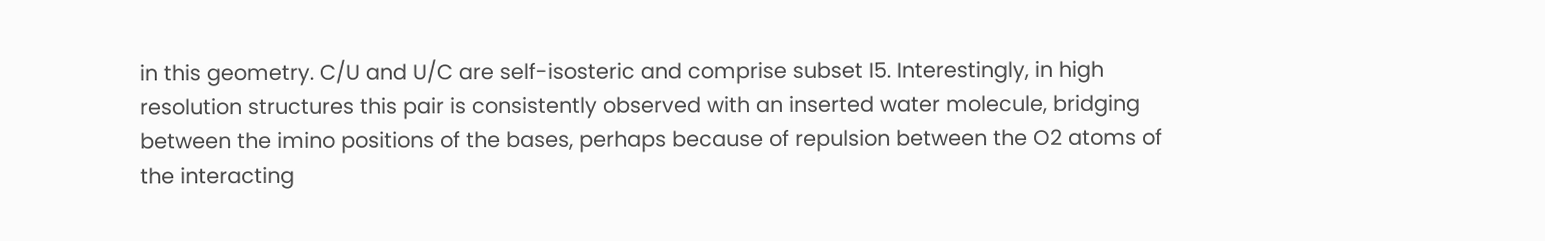in this geometry. C/U and U/C are self-isosteric and comprise subset I5. Interestingly, in high resolution structures this pair is consistently observed with an inserted water molecule, bridging between the imino positions of the bases, perhaps because of repulsion between the O2 atoms of the interacting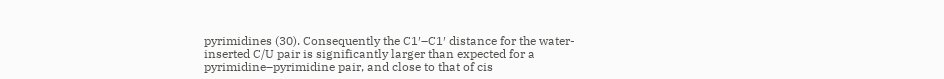pyrimidines (30). Consequently the C1′–C1′ distance for the water-inserted C/U pair is significantly larger than expected for a pyrimidine–pyrimidine pair, and close to that of cis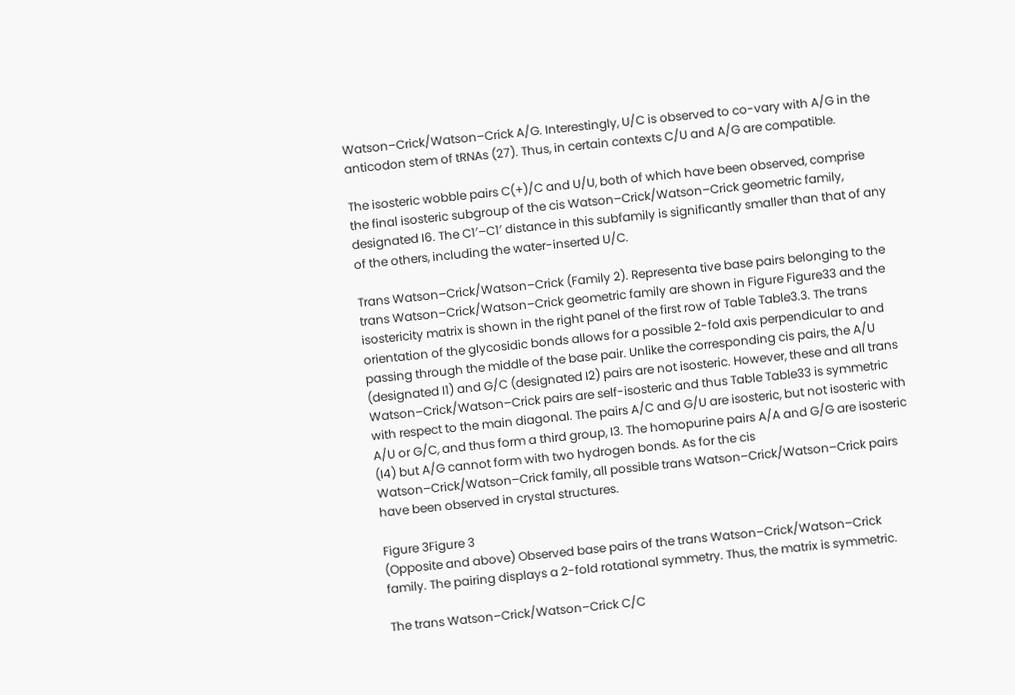Watson–Crick/Watson–Crick A/G. Interestingly, U/C is observed to co-vary with A/G in the anticodon stem of tRNAs (27). Thus, in certain contexts C/U and A/G are compatible.

The isosteric wobble pairs C(+)/C and U/U, both of which have been observed, comprise the final isosteric subgroup of the cis Watson–Crick/Watson–Crick geometric family, designated I6. The C1′–C1′ distance in this subfamily is significantly smaller than that of any of the others, including the water-inserted U/C.

Trans Watson–Crick/Watson–Crick (Family 2). Representa tive base pairs belonging to the trans Watson–Crick/Watson–Crick geometric family are shown in Figure Figure33 and the isostericity matrix is shown in the right panel of the first row of Table Table3.3. The trans orientation of the glycosidic bonds allows for a possible 2-fold axis perpendicular to and passing through the middle of the base pair. Unlike the corresponding cis pairs, the A/U (designated I1) and G/C (designated I2) pairs are not isosteric. However, these and all trans Watson–Crick/Watson–Crick pairs are self-isosteric and thus Table Table33 is symmetric with respect to the main diagonal. The pairs A/C and G/U are isosteric, but not isosteric with A/U or G/C, and thus form a third group, I3. The homopurine pairs A/A and G/G are isosteric (I4) but A/G cannot form with two hydrogen bonds. As for the cis Watson–Crick/Watson–Crick family, all possible trans Watson–Crick/Watson–Crick pairs have been observed in crystal structures.

Figure 3Figure 3
(Opposite and above) Observed base pairs of the trans Watson–Crick/Watson–Crick family. The pairing displays a 2-fold rotational symmetry. Thus, the matrix is symmetric.

The trans Watson–Crick/Watson–Crick C/C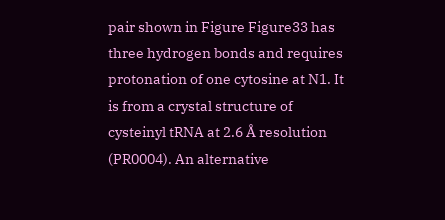pair shown in Figure Figure33 has three hydrogen bonds and requires protonation of one cytosine at N1. It is from a crystal structure of cysteinyl tRNA at 2.6 Å resolution (PR0004). An alternative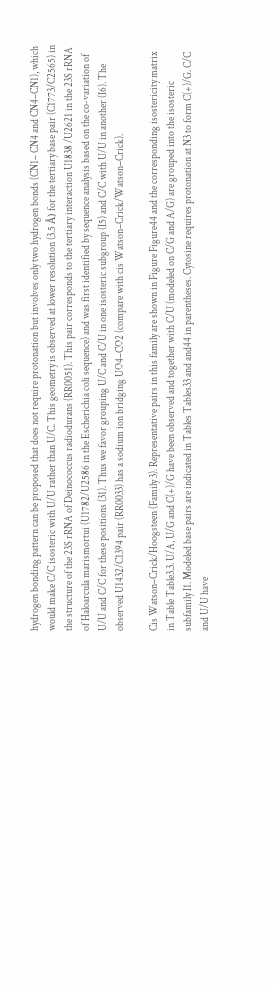hydrogen bonding pattern can be proposed that does not require protonation but involves only two hydrogen bonds (CN1– CN4 and CN4–CN1), which would make C/C isosteric with U/U rather than U/C. This geometry is observed at lower resolution (3.5 Å) for the tertiary base pair (C1773/C2565) in the structure of the 23S rRNA of Deinococcus radiodurans (RR0051). This pair corresponds to the tertiary interaction U1838 /U2621 in the 23S rRNA of Haloarcula marismortui (U1782/U2586 in the Escherichia coli sequence) and was first identified by sequence analysis based on the co-variation of U/U and C/C for these positions (31). Thus we favor grouping U/C and C/U in one isosteric subgroup (I5) and C/C with U/U in another (I6). The observed U1432/C1394 pair (RR0033) has a sodium ion bridging UO4–CO2 (compare with cis Watson–Crick/Watson–Crick).

Cis Watson–Crick/Hoogsteen (Family 3). Representative pairs in this family are shown in Figure Figure44 and the corresponding isostericity matrix in Table Table3.3. U/A, U/G and C(+)/G have been observed and together with C/U (modeled on C/G and A/G) are grouped into the isosteric subfamily I1. Modeled base pairs are indicated in Tables Tables33 and and44 in parentheses. Cytosine requires protonation at N3 to form C(+)/G. C/C and U/U have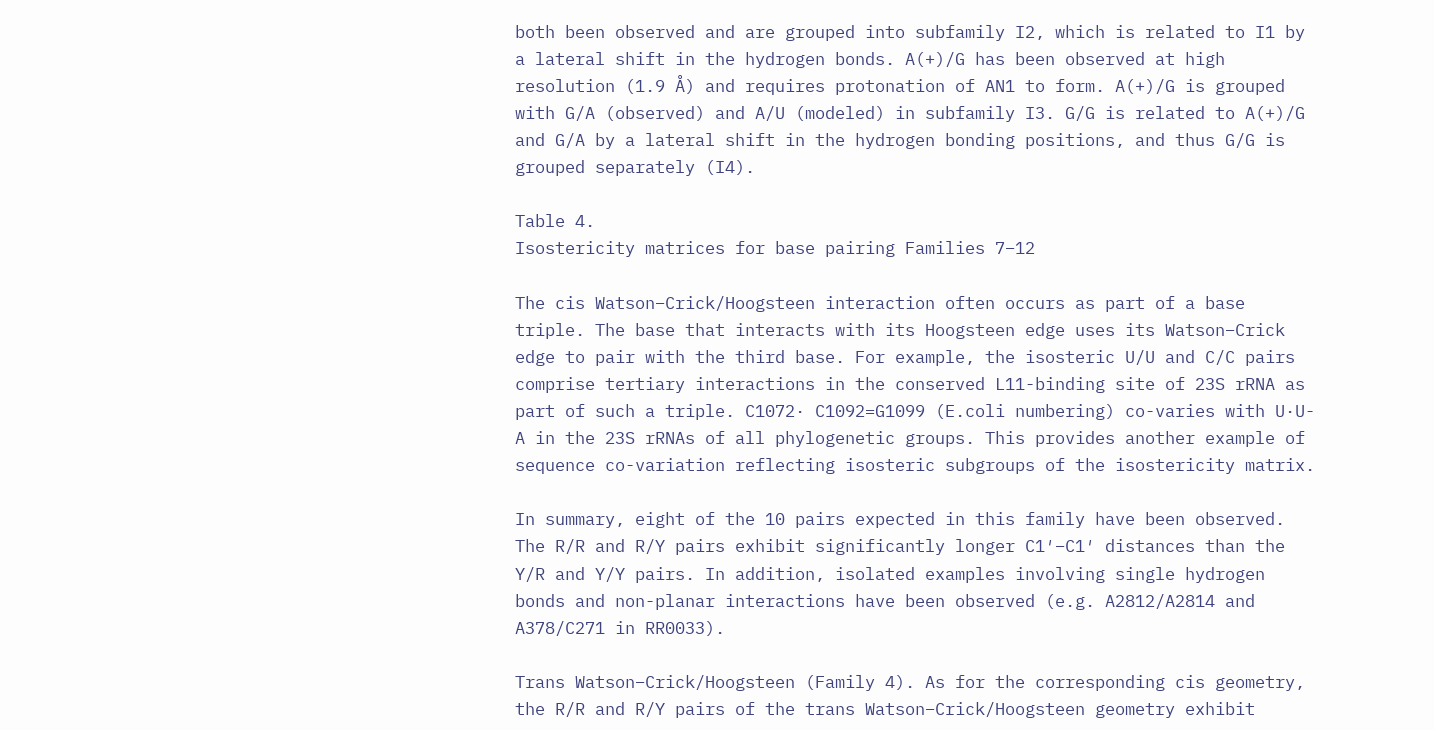both been observed and are grouped into subfamily I2, which is related to I1 by a lateral shift in the hydrogen bonds. A(+)/G has been observed at high resolution (1.9 Å) and requires protonation of AN1 to form. A(+)/G is grouped with G/A (observed) and A/U (modeled) in subfamily I3. G/G is related to A(+)/G and G/A by a lateral shift in the hydrogen bonding positions, and thus G/G is grouped separately (I4).

Table 4.
Isostericity matrices for base pairing Families 7–12

The cis Watson–Crick/Hoogsteen interaction often occurs as part of a base triple. The base that interacts with its Hoogsteen edge uses its Watson–Crick edge to pair with the third base. For example, the isosteric U/U and C/C pairs comprise tertiary interactions in the conserved L11-binding site of 23S rRNA as part of such a triple. C1072· C1092=G1099 (E.coli numbering) co-varies with U·U-A in the 23S rRNAs of all phylogenetic groups. This provides another example of sequence co-variation reflecting isosteric subgroups of the isostericity matrix.

In summary, eight of the 10 pairs expected in this family have been observed. The R/R and R/Y pairs exhibit significantly longer C1′–C1′ distances than the Y/R and Y/Y pairs. In addition, isolated examples involving single hydrogen bonds and non-planar interactions have been observed (e.g. A2812/A2814 and A378/C271 in RR0033).

Trans Watson–Crick/Hoogsteen (Family 4). As for the corresponding cis geometry, the R/R and R/Y pairs of the trans Watson–Crick/Hoogsteen geometry exhibit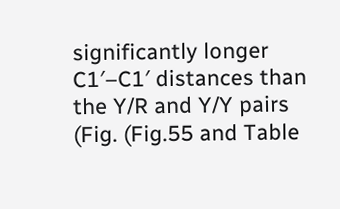significantly longer C1′–C1′ distances than the Y/R and Y/Y pairs (Fig. (Fig.55 and Table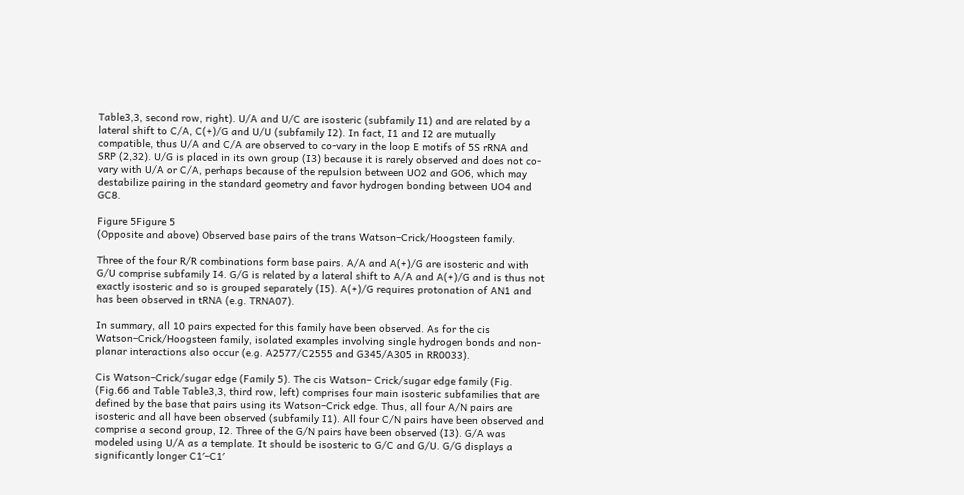Table3,3, second row, right). U/A and U/C are isosteric (subfamily I1) and are related by a lateral shift to C/A, C(+)/G and U/U (subfamily I2). In fact, I1 and I2 are mutually compatible, thus U/A and C/A are observed to co-vary in the loop E motifs of 5S rRNA and SRP (2,32). U/G is placed in its own group (I3) because it is rarely observed and does not co-vary with U/A or C/A, perhaps because of the repulsion between UO2 and GO6, which may destabilize pairing in the standard geometry and favor hydrogen bonding between UO4 and GC8.

Figure 5Figure 5
(Opposite and above) Observed base pairs of the trans Watson–Crick/Hoogsteen family.

Three of the four R/R combinations form base pairs. A/A and A(+)/G are isosteric and with G/U comprise subfamily I4. G/G is related by a lateral shift to A/A and A(+)/G and is thus not exactly isosteric and so is grouped separately (I5). A(+)/G requires protonation of AN1 and has been observed in tRNA (e.g. TRNA07).

In summary, all 10 pairs expected for this family have been observed. As for the cis Watson–Crick/Hoogsteen family, isolated examples involving single hydrogen bonds and non-planar interactions also occur (e.g. A2577/C2555 and G345/A305 in RR0033).

Cis Watson–Crick/sugar edge (Family 5). The cis Watson– Crick/sugar edge family (Fig. (Fig.66 and Table Table3,3, third row, left) comprises four main isosteric subfamilies that are defined by the base that pairs using its Watson–Crick edge. Thus, all four A/N pairs are isosteric and all have been observed (subfamily I1). All four C/N pairs have been observed and comprise a second group, I2. Three of the G/N pairs have been observed (I3). G/A was modeled using U/A as a template. It should be isosteric to G/C and G/U. G/G displays a significantly longer C1′–C1′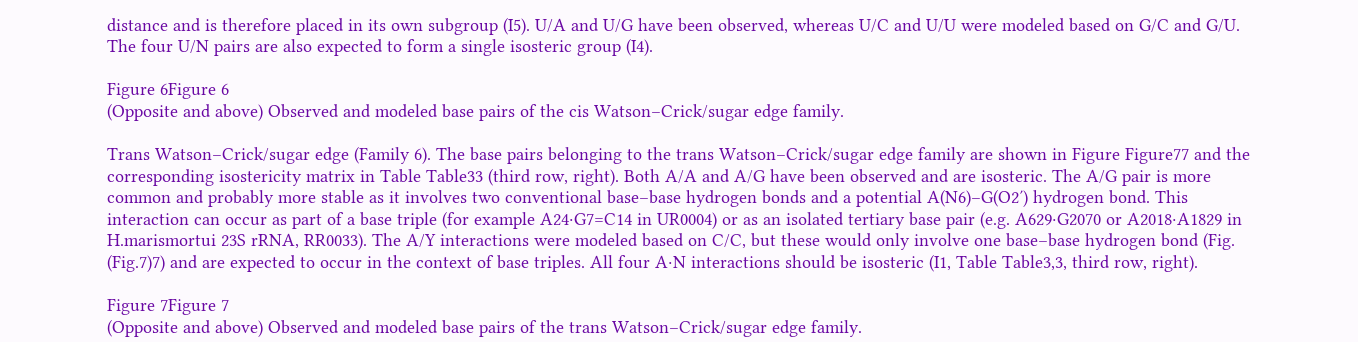distance and is therefore placed in its own subgroup (I5). U/A and U/G have been observed, whereas U/C and U/U were modeled based on G/C and G/U. The four U/N pairs are also expected to form a single isosteric group (I4).

Figure 6Figure 6
(Opposite and above) Observed and modeled base pairs of the cis Watson–Crick/sugar edge family.

Trans Watson–Crick/sugar edge (Family 6). The base pairs belonging to the trans Watson–Crick/sugar edge family are shown in Figure Figure77 and the corresponding isostericity matrix in Table Table33 (third row, right). Both A/A and A/G have been observed and are isosteric. The A/G pair is more common and probably more stable as it involves two conventional base–base hydrogen bonds and a potential A(N6)–G(O2′) hydrogen bond. This interaction can occur as part of a base triple (for example A24·G7=C14 in UR0004) or as an isolated tertiary base pair (e.g. A629·G2070 or A2018·A1829 in H.marismortui 23S rRNA, RR0033). The A/Y interactions were modeled based on C/C, but these would only involve one base–base hydrogen bond (Fig. (Fig.7)7) and are expected to occur in the context of base triples. All four A·N interactions should be isosteric (I1, Table Table3,3, third row, right).

Figure 7Figure 7
(Opposite and above) Observed and modeled base pairs of the trans Watson–Crick/sugar edge family.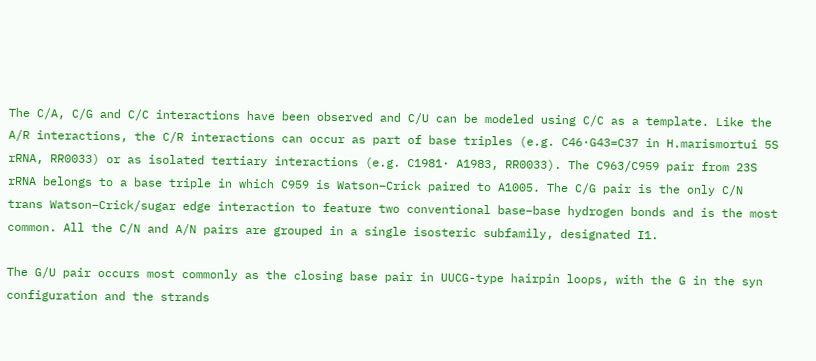The C/A, C/G and C/C interactions have been observed and C/U can be modeled using C/C as a template. Like the A/R interactions, the C/R interactions can occur as part of base triples (e.g. C46·G43=C37 in H.marismortui 5S rRNA, RR0033) or as isolated tertiary interactions (e.g. C1981· A1983, RR0033). The C963/C959 pair from 23S rRNA belongs to a base triple in which C959 is Watson–Crick paired to A1005. The C/G pair is the only C/N trans Watson–Crick/sugar edge interaction to feature two conventional base–base hydrogen bonds and is the most common. All the C/N and A/N pairs are grouped in a single isosteric subfamily, designated I1.

The G/U pair occurs most commonly as the closing base pair in UUCG-type hairpin loops, with the G in the syn configuration and the strands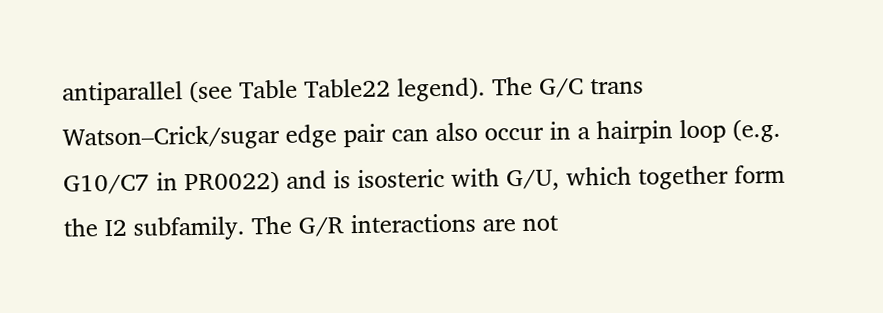antiparallel (see Table Table22 legend). The G/C trans Watson–Crick/sugar edge pair can also occur in a hairpin loop (e.g. G10/C7 in PR0022) and is isosteric with G/U, which together form the I2 subfamily. The G/R interactions are not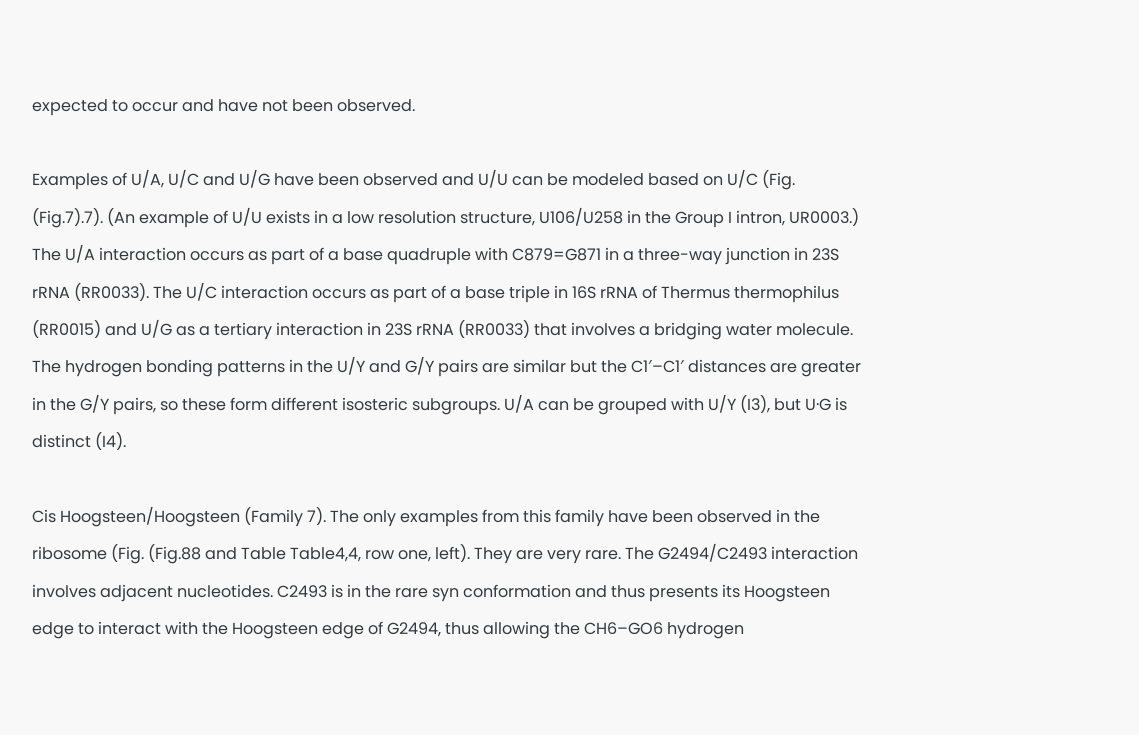expected to occur and have not been observed.

Examples of U/A, U/C and U/G have been observed and U/U can be modeled based on U/C (Fig. (Fig.7).7). (An example of U/U exists in a low resolution structure, U106/U258 in the Group I intron, UR0003.) The U/A interaction occurs as part of a base quadruple with C879=G871 in a three-way junction in 23S rRNA (RR0033). The U/C interaction occurs as part of a base triple in 16S rRNA of Thermus thermophilus (RR0015) and U/G as a tertiary interaction in 23S rRNA (RR0033) that involves a bridging water molecule. The hydrogen bonding patterns in the U/Y and G/Y pairs are similar but the C1′–C1′ distances are greater in the G/Y pairs, so these form different isosteric subgroups. U/A can be grouped with U/Y (I3), but U·G is distinct (I4).

Cis Hoogsteen/Hoogsteen (Family 7). The only examples from this family have been observed in the ribosome (Fig. (Fig.88 and Table Table4,4, row one, left). They are very rare. The G2494/C2493 interaction involves adjacent nucleotides. C2493 is in the rare syn conformation and thus presents its Hoogsteen edge to interact with the Hoogsteen edge of G2494, thus allowing the CH6–GO6 hydrogen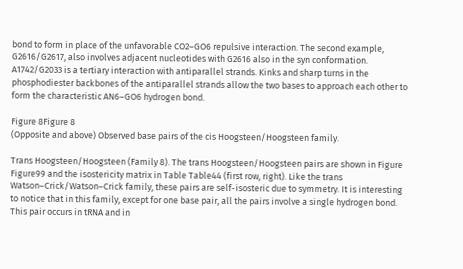bond to form in place of the unfavorable CO2–GO6 repulsive interaction. The second example, G2616/G2617, also involves adjacent nucleotides with G2616 also in the syn conformation. A1742/G2033 is a tertiary interaction with antiparallel strands. Kinks and sharp turns in the phosphodiester backbones of the antiparallel strands allow the two bases to approach each other to form the characteristic AN6–GO6 hydrogen bond.

Figure 8Figure 8
(Opposite and above) Observed base pairs of the cis Hoogsteen/Hoogsteen family.

Trans Hoogsteen/Hoogsteen (Family 8). The trans Hoogsteen/Hoogsteen pairs are shown in Figure Figure99 and the isostericity matrix in Table Table44 (first row, right). Like the trans Watson–Crick/Watson–Crick family, these pairs are self-isosteric due to symmetry. It is interesting to notice that in this family, except for one base pair, all the pairs involve a single hydrogen bond. This pair occurs in tRNA and in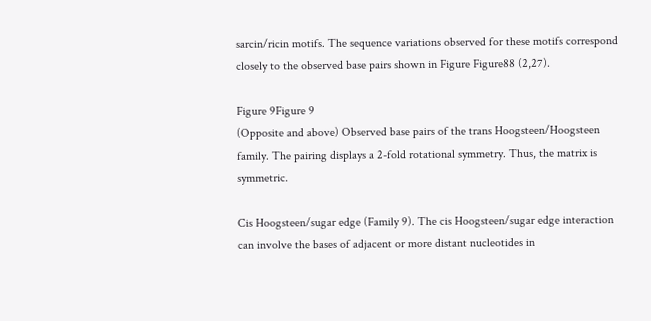sarcin/ricin motifs. The sequence variations observed for these motifs correspond closely to the observed base pairs shown in Figure Figure88 (2,27).

Figure 9Figure 9
(Opposite and above) Observed base pairs of the trans Hoogsteen/Hoogsteen family. The pairing displays a 2-fold rotational symmetry. Thus, the matrix is symmetric.

Cis Hoogsteen/sugar edge (Family 9). The cis Hoogsteen/sugar edge interaction can involve the bases of adjacent or more distant nucleotides in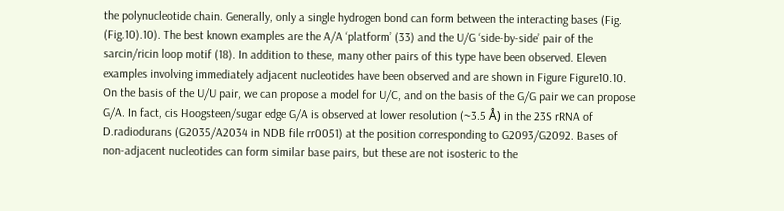the polynucleotide chain. Generally, only a single hydrogen bond can form between the interacting bases (Fig. (Fig.10).10). The best known examples are the A/A ‘platform’ (33) and the U/G ‘side-by-side’ pair of the sarcin/ricin loop motif (18). In addition to these, many other pairs of this type have been observed. Eleven examples involving immediately adjacent nucleotides have been observed and are shown in Figure Figure10.10. On the basis of the U/U pair, we can propose a model for U/C, and on the basis of the G/G pair we can propose G/A. In fact, cis Hoogsteen/sugar edge G/A is observed at lower resolution (~3.5 Å) in the 23S rRNA of D.radiodurans (G2035/A2034 in NDB file rr0051) at the position corresponding to G2093/G2092. Bases of non-adjacent nucleotides can form similar base pairs, but these are not isosteric to the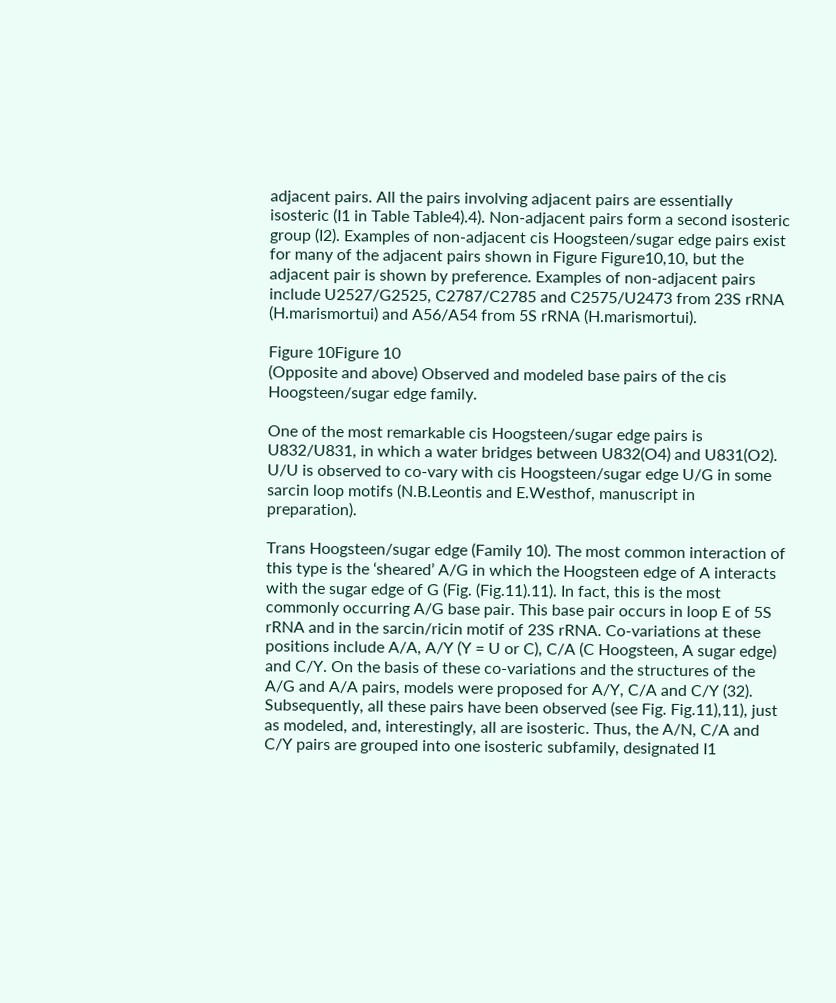adjacent pairs. All the pairs involving adjacent pairs are essentially isosteric (I1 in Table Table4).4). Non-adjacent pairs form a second isosteric group (I2). Examples of non-adjacent cis Hoogsteen/sugar edge pairs exist for many of the adjacent pairs shown in Figure Figure10,10, but the adjacent pair is shown by preference. Examples of non-adjacent pairs include U2527/G2525, C2787/C2785 and C2575/U2473 from 23S rRNA (H.marismortui) and A56/A54 from 5S rRNA (H.marismortui).

Figure 10Figure 10
(Opposite and above) Observed and modeled base pairs of the cis Hoogsteen/sugar edge family.

One of the most remarkable cis Hoogsteen/sugar edge pairs is U832/U831, in which a water bridges between U832(O4) and U831(O2). U/U is observed to co-vary with cis Hoogsteen/sugar edge U/G in some sarcin loop motifs (N.B.Leontis and E.Westhof, manuscript in preparation).

Trans Hoogsteen/sugar edge (Family 10). The most common interaction of this type is the ‘sheared’ A/G in which the Hoogsteen edge of A interacts with the sugar edge of G (Fig. (Fig.11).11). In fact, this is the most commonly occurring A/G base pair. This base pair occurs in loop E of 5S rRNA and in the sarcin/ricin motif of 23S rRNA. Co-variations at these positions include A/A, A/Y (Y = U or C), C/A (C Hoogsteen, A sugar edge) and C/Y. On the basis of these co-variations and the structures of the A/G and A/A pairs, models were proposed for A/Y, C/A and C/Y (32). Subsequently, all these pairs have been observed (see Fig. Fig.11),11), just as modeled, and, interestingly, all are isosteric. Thus, the A/N, C/A and C/Y pairs are grouped into one isosteric subfamily, designated I1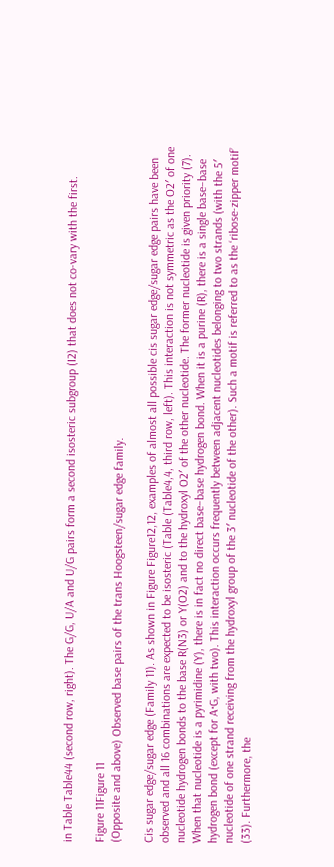in Table Table44 (second row, right). The G/G, U/A and U/G pairs form a second isosteric subgroup (I2) that does not co-vary with the first.

Figure 11Figure 11
(Opposite and above) Observed base pairs of the trans Hoogsteen/sugar edge family.

Cis sugar edge/sugar edge (Family 11). As shown in Figure Figure12,12, examples of almost all possible cis sugar edge/sugar edge pairs have been observed and all 16 combinations are expected to be isosteric (Table (Table4,4, third row, left). This interaction is not symmetric as the O2′ of one nucleotide hydrogen bonds to the base R(N3) or Y(O2) and to the hydroxyl O2′ of the other nucleotide. The former nucleotide is given priority (7). When that nucleotide is a pyrimidine (Y), there is in fact no direct base–base hydrogen bond. When it is a purine (R), there is a single base–base hydrogen bond (except for A·G, with two). This interaction occurs frequently between adjacent nucleotides belonging to two strands (with the 5′ nucleotide of one strand receiving from the hydroxyl group of the 3′ nucleotide of the other). Such a motif is referred to as the ‘ribose-zipper motif’ (33). Furthermore, the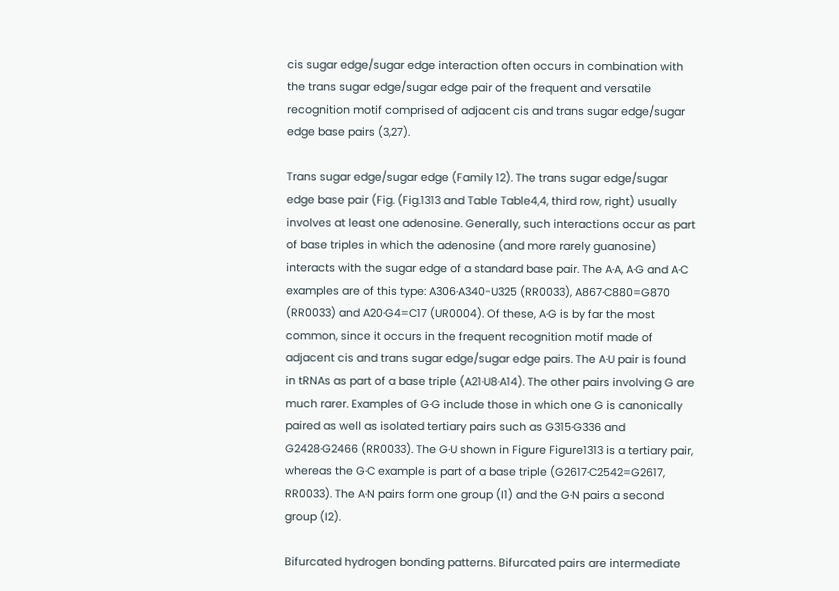cis sugar edge/sugar edge interaction often occurs in combination with the trans sugar edge/sugar edge pair of the frequent and versatile recognition motif comprised of adjacent cis and trans sugar edge/sugar edge base pairs (3,27).

Trans sugar edge/sugar edge (Family 12). The trans sugar edge/sugar edge base pair (Fig. (Fig.1313 and Table Table4,4, third row, right) usually involves at least one adenosine. Generally, such interactions occur as part of base triples in which the adenosine (and more rarely guanosine) interacts with the sugar edge of a standard base pair. The A·A, A·G and A·C examples are of this type: A306·A340-U325 (RR0033), A867·C880=G870 (RR0033) and A20·G4=C17 (UR0004). Of these, A·G is by far the most common, since it occurs in the frequent recognition motif made of adjacent cis and trans sugar edge/sugar edge pairs. The A·U pair is found in tRNAs as part of a base triple (A21·U8·A14). The other pairs involving G are much rarer. Examples of G·G include those in which one G is canonically paired as well as isolated tertiary pairs such as G315·G336 and G2428·G2466 (RR0033). The G·U shown in Figure Figure1313 is a tertiary pair, whereas the G·C example is part of a base triple (G2617·C2542=G2617, RR0033). The A·N pairs form one group (I1) and the G·N pairs a second group (I2).

Bifurcated hydrogen bonding patterns. Bifurcated pairs are intermediate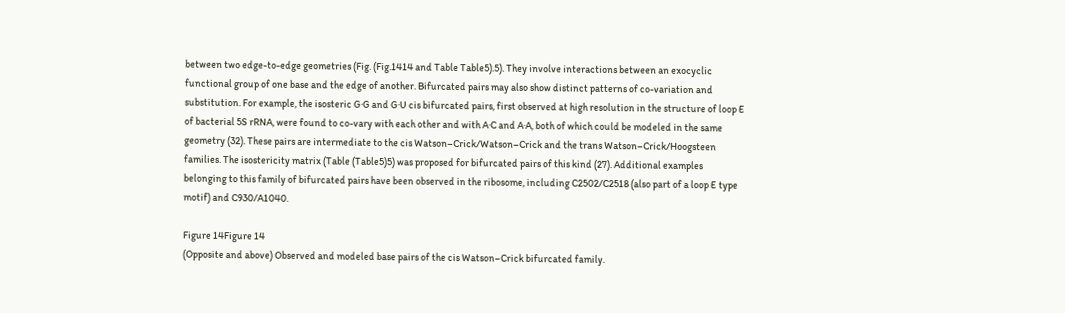between two edge-to-edge geometries (Fig. (Fig.1414 and Table Table5).5). They involve interactions between an exocyclic functional group of one base and the edge of another. Bifurcated pairs may also show distinct patterns of co-variation and substitution. For example, the isosteric G·G and G·U cis bifurcated pairs, first observed at high resolution in the structure of loop E of bacterial 5S rRNA, were found to co-vary with each other and with A·C and A·A, both of which could be modeled in the same geometry (32). These pairs are intermediate to the cis Watson–Crick/Watson–Crick and the trans Watson–Crick/Hoogsteen families. The isostericity matrix (Table (Table5)5) was proposed for bifurcated pairs of this kind (27). Additional examples belonging to this family of bifurcated pairs have been observed in the ribosome, including C2502/C2518 (also part of a loop E type motif) and C930/A1040.

Figure 14Figure 14
(Opposite and above) Observed and modeled base pairs of the cis Watson–Crick bifurcated family.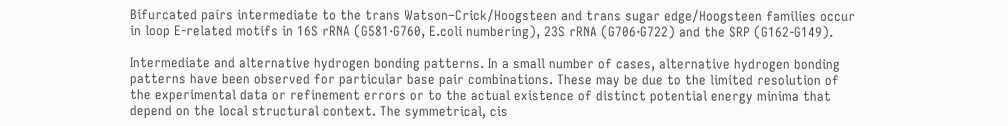Bifurcated pairs intermediate to the trans Watson–Crick/Hoogsteen and trans sugar edge/Hoogsteen families occur in loop E-related motifs in 16S rRNA (G581·G760, E.coli numbering), 23S rRNA (G706·G722) and the SRP (G162-G149).

Intermediate and alternative hydrogen bonding patterns. In a small number of cases, alternative hydrogen bonding patterns have been observed for particular base pair combinations. These may be due to the limited resolution of the experimental data or refinement errors or to the actual existence of distinct potential energy minima that depend on the local structural context. The symmetrical, cis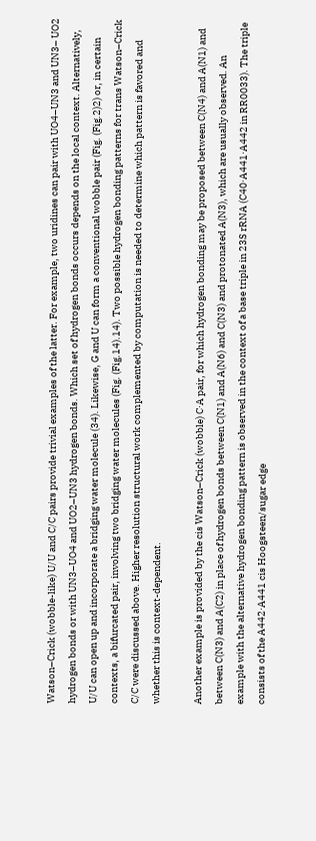Watson–Crick (wobble-like) U/U and C/C pairs provide trivial examples of the latter. For example, two uridines can pair with UO4–UN3 and UN3– UO2 hydrogen bonds or with UN3–UO4 and UO2–UN3 hydrogen bonds. Which set of hydrogen bonds occurs depends on the local context. Alternatively, U/U can open up and incorporate a bridging water molecule (34). Likewise, G and U can form a conventional wobble pair (Fig. (Fig.2)2) or, in certain contexts, a bifurcated pair, involving two bridging water molecules (Fig. (Fig.14).14). Two possible hydrogen bonding patterns for trans Watson–Crick C/C were discussed above. Higher resolution structural work complemented by computation is needed to determine which pattern is favored and whether this is context-dependent.

Another example is provided by the cis Watson–Crick (wobble) C·A pair, for which hydrogen bonding may be proposed between C(N4) and A(N1) and between C(N3) and A(C2) in place of hydrogen bonds between C(N1) and A(N6) and C(N3) and protonated A(N3), which are usually observed. An example with the alternative hydrogen bonding pattern is observed in the context of a base triple in 23S rRNA (C40·A441·A442 in RR0033). The triple consists of the A442·A441 cis Hoogsteen/sugar edge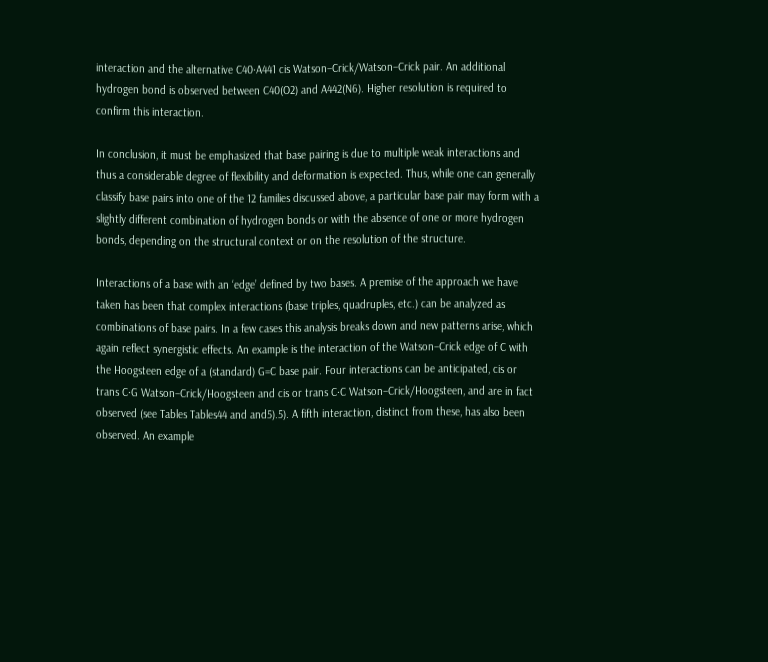interaction and the alternative C40·A441 cis Watson–Crick/Watson–Crick pair. An additional hydrogen bond is observed between C40(O2) and A442(N6). Higher resolution is required to confirm this interaction.

In conclusion, it must be emphasized that base pairing is due to multiple weak interactions and thus a considerable degree of flexibility and deformation is expected. Thus, while one can generally classify base pairs into one of the 12 families discussed above, a particular base pair may form with a slightly different combination of hydrogen bonds or with the absence of one or more hydrogen bonds, depending on the structural context or on the resolution of the structure.

Interactions of a base with an ‘edge’ defined by two bases. A premise of the approach we have taken has been that complex interactions (base triples, quadruples, etc.) can be analyzed as combinations of base pairs. In a few cases this analysis breaks down and new patterns arise, which again reflect synergistic effects. An example is the interaction of the Watson–Crick edge of C with the Hoogsteen edge of a (standard) G=C base pair. Four interactions can be anticipated, cis or trans C·G Watson–Crick/Hoogsteen and cis or trans C·C Watson–Crick/Hoogsteen, and are in fact observed (see Tables Tables44 and and5).5). A fifth interaction, distinct from these, has also been observed. An example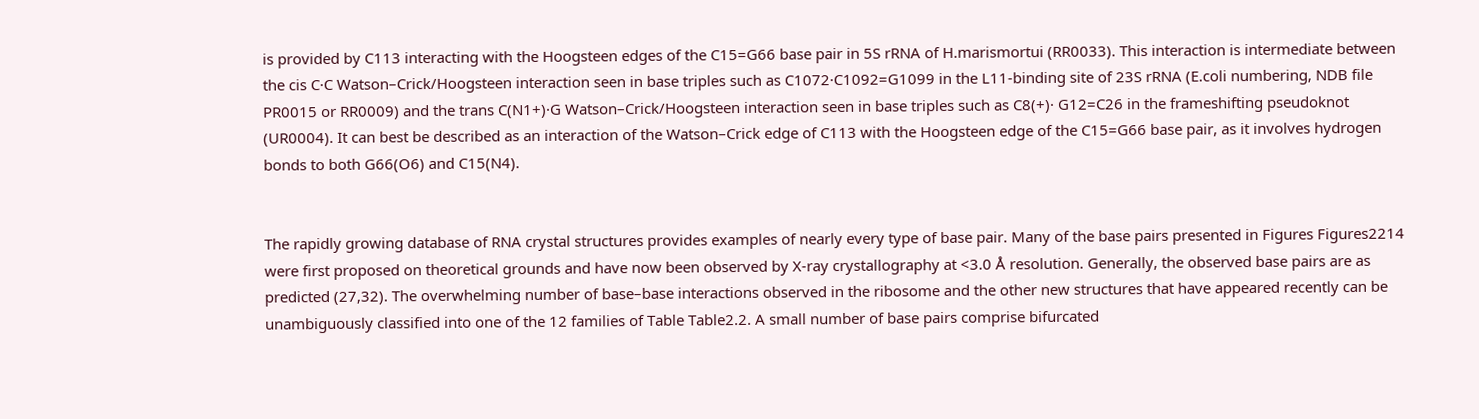is provided by C113 interacting with the Hoogsteen edges of the C15=G66 base pair in 5S rRNA of H.marismortui (RR0033). This interaction is intermediate between the cis C·C Watson–Crick/Hoogsteen interaction seen in base triples such as C1072·C1092=G1099 in the L11-binding site of 23S rRNA (E.coli numbering, NDB file PR0015 or RR0009) and the trans C(N1+)·G Watson–Crick/Hoogsteen interaction seen in base triples such as C8(+)· G12=C26 in the frameshifting pseudoknot (UR0004). It can best be described as an interaction of the Watson–Crick edge of C113 with the Hoogsteen edge of the C15=G66 base pair, as it involves hydrogen bonds to both G66(O6) and C15(N4).


The rapidly growing database of RNA crystal structures provides examples of nearly every type of base pair. Many of the base pairs presented in Figures Figures2214 were first proposed on theoretical grounds and have now been observed by X-ray crystallography at <3.0 Å resolution. Generally, the observed base pairs are as predicted (27,32). The overwhelming number of base–base interactions observed in the ribosome and the other new structures that have appeared recently can be unambiguously classified into one of the 12 families of Table Table2.2. A small number of base pairs comprise bifurcated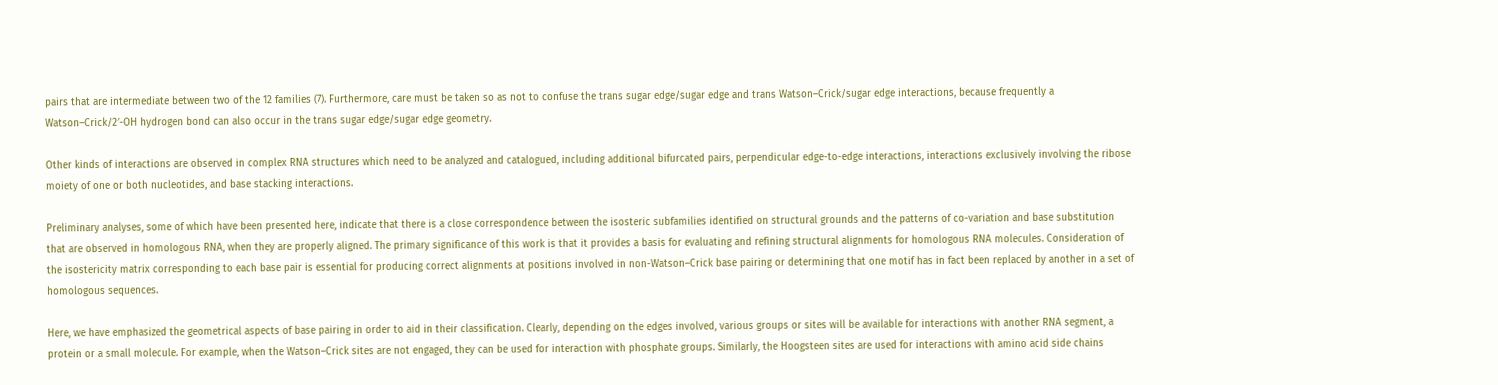pairs that are intermediate between two of the 12 families (7). Furthermore, care must be taken so as not to confuse the trans sugar edge/sugar edge and trans Watson–Crick/sugar edge interactions, because frequently a Watson–Crick/2′-OH hydrogen bond can also occur in the trans sugar edge/sugar edge geometry.

Other kinds of interactions are observed in complex RNA structures which need to be analyzed and catalogued, including additional bifurcated pairs, perpendicular edge-to-edge interactions, interactions exclusively involving the ribose moiety of one or both nucleotides, and base stacking interactions.

Preliminary analyses, some of which have been presented here, indicate that there is a close correspondence between the isosteric subfamilies identified on structural grounds and the patterns of co-variation and base substitution that are observed in homologous RNA, when they are properly aligned. The primary significance of this work is that it provides a basis for evaluating and refining structural alignments for homologous RNA molecules. Consideration of the isostericity matrix corresponding to each base pair is essential for producing correct alignments at positions involved in non-Watson–Crick base pairing or determining that one motif has in fact been replaced by another in a set of homologous sequences.

Here, we have emphasized the geometrical aspects of base pairing in order to aid in their classification. Clearly, depending on the edges involved, various groups or sites will be available for interactions with another RNA segment, a protein or a small molecule. For example, when the Watson–Crick sites are not engaged, they can be used for interaction with phosphate groups. Similarly, the Hoogsteen sites are used for interactions with amino acid side chains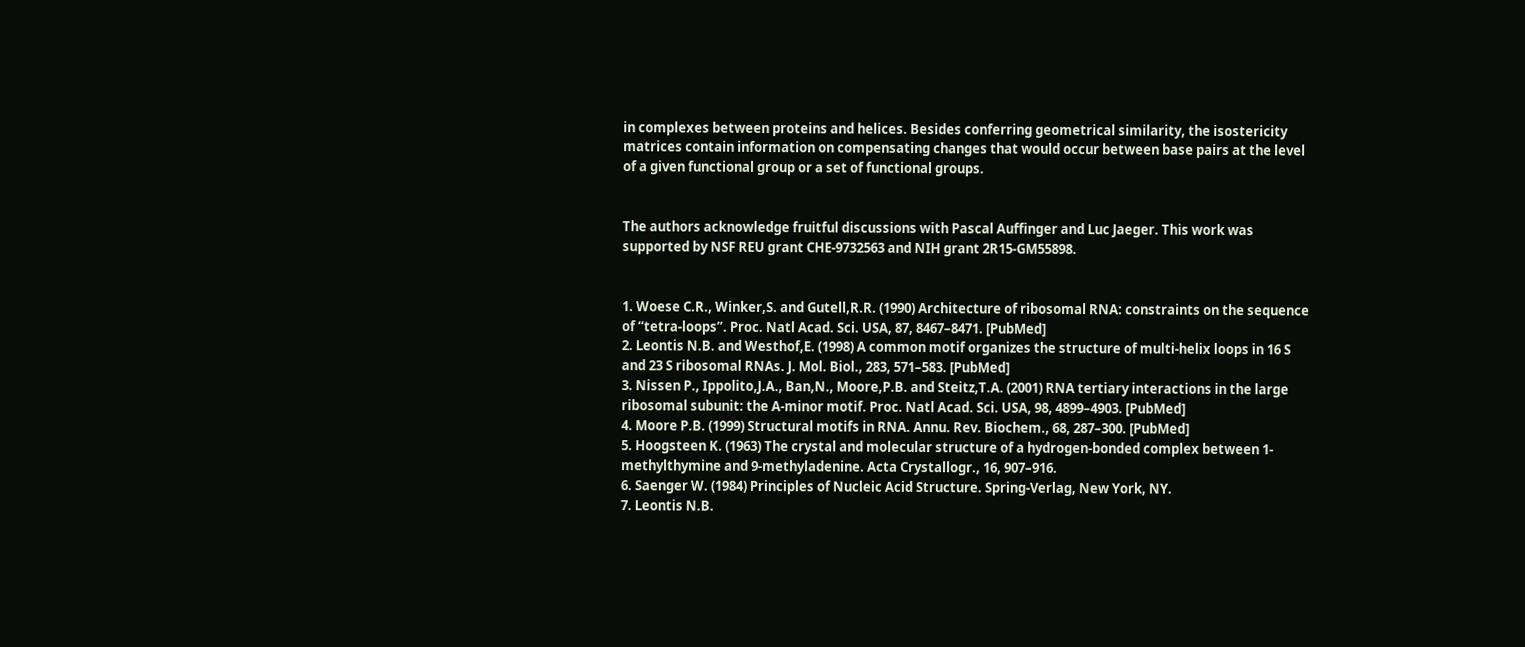in complexes between proteins and helices. Besides conferring geometrical similarity, the isostericity matrices contain information on compensating changes that would occur between base pairs at the level of a given functional group or a set of functional groups.


The authors acknowledge fruitful discussions with Pascal Auffinger and Luc Jaeger. This work was supported by NSF REU grant CHE-9732563 and NIH grant 2R15-GM55898.


1. Woese C.R., Winker,S. and Gutell,R.R. (1990) Architecture of ribosomal RNA: constraints on the sequence of “tetra-loops”. Proc. Natl Acad. Sci. USA, 87, 8467–8471. [PubMed]
2. Leontis N.B. and Westhof,E. (1998) A common motif organizes the structure of multi-helix loops in 16 S and 23 S ribosomal RNAs. J. Mol. Biol., 283, 571–583. [PubMed]
3. Nissen P., Ippolito,J.A., Ban,N., Moore,P.B. and Steitz,T.A. (2001) RNA tertiary interactions in the large ribosomal subunit: the A-minor motif. Proc. Natl Acad. Sci. USA, 98, 4899–4903. [PubMed]
4. Moore P.B. (1999) Structural motifs in RNA. Annu. Rev. Biochem., 68, 287–300. [PubMed]
5. Hoogsteen K. (1963) The crystal and molecular structure of a hydrogen-bonded complex between 1-methylthymine and 9-methyladenine. Acta Crystallogr., 16, 907–916.
6. Saenger W. (1984) Principles of Nucleic Acid Structure. Spring-Verlag, New York, NY.
7. Leontis N.B.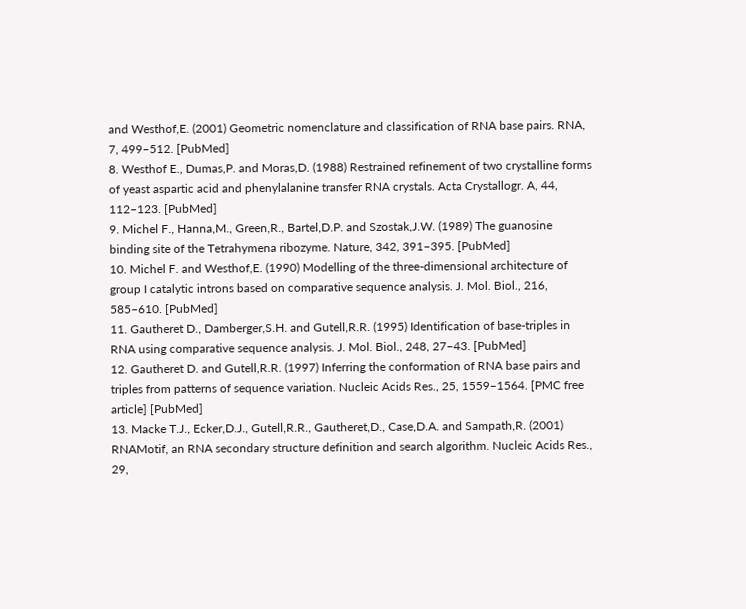and Westhof,E. (2001) Geometric nomenclature and classification of RNA base pairs. RNA, 7, 499–512. [PubMed]
8. Westhof E., Dumas,P. and Moras,D. (1988) Restrained refinement of two crystalline forms of yeast aspartic acid and phenylalanine transfer RNA crystals. Acta Crystallogr. A, 44, 112–123. [PubMed]
9. Michel F., Hanna,M., Green,R., Bartel,D.P. and Szostak,J.W. (1989) The guanosine binding site of the Tetrahymena ribozyme. Nature, 342, 391–395. [PubMed]
10. Michel F. and Westhof,E. (1990) Modelling of the three-dimensional architecture of group I catalytic introns based on comparative sequence analysis. J. Mol. Biol., 216, 585–610. [PubMed]
11. Gautheret D., Damberger,S.H. and Gutell,R.R. (1995) Identification of base-triples in RNA using comparative sequence analysis. J. Mol. Biol., 248, 27–43. [PubMed]
12. Gautheret D. and Gutell,R.R. (1997) Inferring the conformation of RNA base pairs and triples from patterns of sequence variation. Nucleic Acids Res., 25, 1559–1564. [PMC free article] [PubMed]
13. Macke T.J., Ecker,D.J., Gutell,R.R., Gautheret,D., Case,D.A. and Sampath,R. (2001) RNAMotif, an RNA secondary structure definition and search algorithm. Nucleic Acids Res., 29,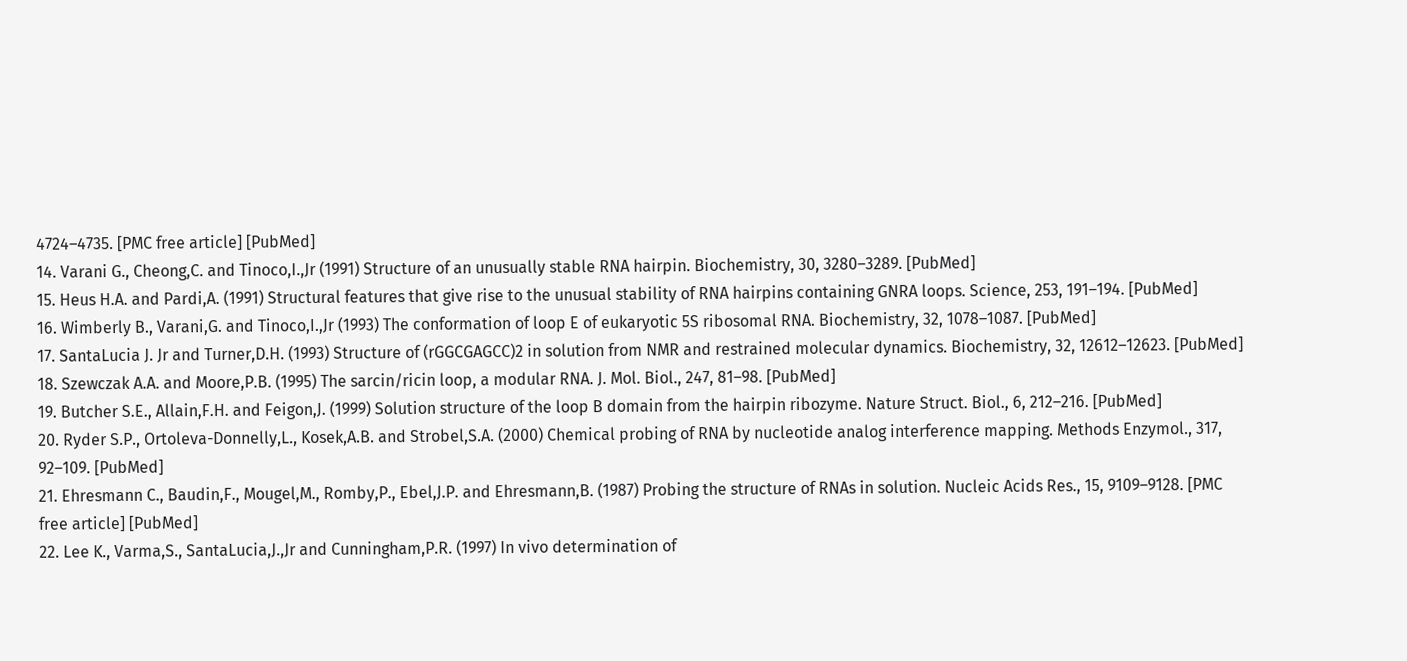4724–4735. [PMC free article] [PubMed]
14. Varani G., Cheong,C. and Tinoco,I.,Jr (1991) Structure of an unusually stable RNA hairpin. Biochemistry, 30, 3280–3289. [PubMed]
15. Heus H.A. and Pardi,A. (1991) Structural features that give rise to the unusual stability of RNA hairpins containing GNRA loops. Science, 253, 191–194. [PubMed]
16. Wimberly B., Varani,G. and Tinoco,I.,Jr (1993) The conformation of loop E of eukaryotic 5S ribosomal RNA. Biochemistry, 32, 1078–1087. [PubMed]
17. SantaLucia J. Jr and Turner,D.H. (1993) Structure of (rGGCGAGCC)2 in solution from NMR and restrained molecular dynamics. Biochemistry, 32, 12612–12623. [PubMed]
18. Szewczak A.A. and Moore,P.B. (1995) The sarcin/ricin loop, a modular RNA. J. Mol. Biol., 247, 81–98. [PubMed]
19. Butcher S.E., Allain,F.H. and Feigon,J. (1999) Solution structure of the loop B domain from the hairpin ribozyme. Nature Struct. Biol., 6, 212–216. [PubMed]
20. Ryder S.P., Ortoleva-Donnelly,L., Kosek,A.B. and Strobel,S.A. (2000) Chemical probing of RNA by nucleotide analog interference mapping. Methods Enzymol., 317, 92–109. [PubMed]
21. Ehresmann C., Baudin,F., Mougel,M., Romby,P., Ebel,J.P. and Ehresmann,B. (1987) Probing the structure of RNAs in solution. Nucleic Acids Res., 15, 9109–9128. [PMC free article] [PubMed]
22. Lee K., Varma,S., SantaLucia,J.,Jr and Cunningham,P.R. (1997) In vivo determination of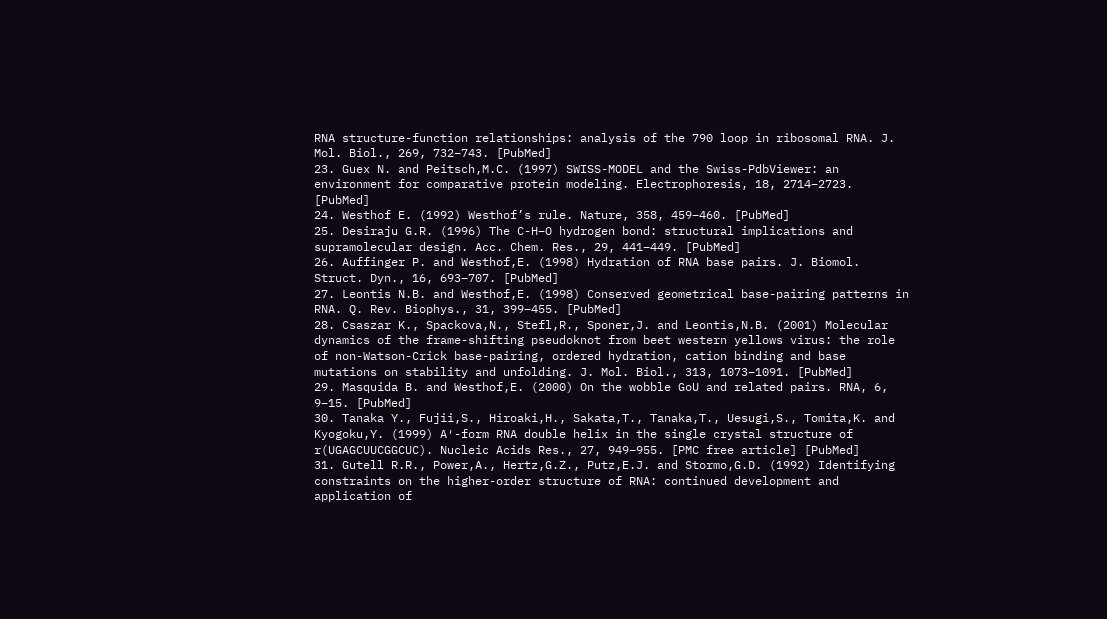RNA structure-function relationships: analysis of the 790 loop in ribosomal RNA. J. Mol. Biol., 269, 732–743. [PubMed]
23. Guex N. and Peitsch,M.C. (1997) SWISS-MODEL and the Swiss-PdbViewer: an environment for comparative protein modeling. Electrophoresis, 18, 2714–2723. [PubMed]
24. Westhof E. (1992) Westhof’s rule. Nature, 358, 459–460. [PubMed]
25. Desiraju G.R. (1996) The C-H–O hydrogen bond: structural implications and supramolecular design. Acc. Chem. Res., 29, 441–449. [PubMed]
26. Auffinger P. and Westhof,E. (1998) Hydration of RNA base pairs. J. Biomol. Struct. Dyn., 16, 693–707. [PubMed]
27. Leontis N.B. and Westhof,E. (1998) Conserved geometrical base-pairing patterns in RNA. Q. Rev. Biophys., 31, 399–455. [PubMed]
28. Csaszar K., Spackova,N., Stefl,R., Sponer,J. and Leontis,N.B. (2001) Molecular dynamics of the frame-shifting pseudoknot from beet western yellows virus: the role of non-Watson-Crick base-pairing, ordered hydration, cation binding and base mutations on stability and unfolding. J. Mol. Biol., 313, 1073–1091. [PubMed]
29. Masquida B. and Westhof,E. (2000) On the wobble GoU and related pairs. RNA, 6, 9–15. [PubMed]
30. Tanaka Y., Fujii,S., Hiroaki,H., Sakata,T., Tanaka,T., Uesugi,S., Tomita,K. and Kyogoku,Y. (1999) A′-form RNA double helix in the single crystal structure of r(UGAGCUUCGGCUC). Nucleic Acids Res., 27, 949–955. [PMC free article] [PubMed]
31. Gutell R.R., Power,A., Hertz,G.Z., Putz,E.J. and Stormo,G.D. (1992) Identifying constraints on the higher-order structure of RNA: continued development and application of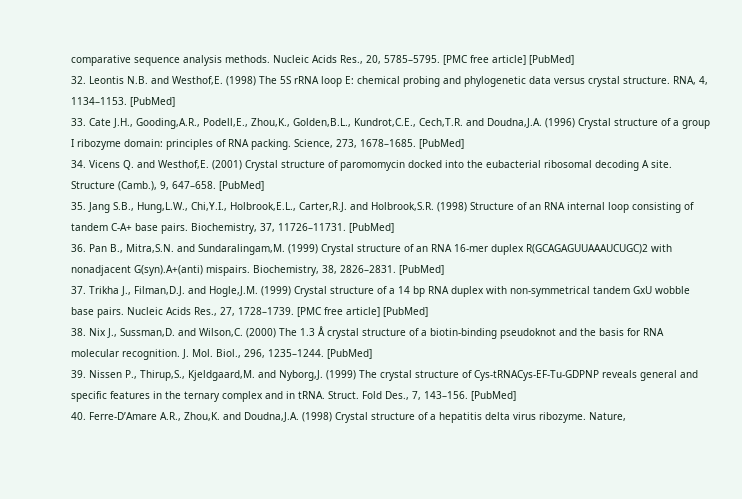comparative sequence analysis methods. Nucleic Acids Res., 20, 5785–5795. [PMC free article] [PubMed]
32. Leontis N.B. and Westhof,E. (1998) The 5S rRNA loop E: chemical probing and phylogenetic data versus crystal structure. RNA, 4, 1134–1153. [PubMed]
33. Cate J.H., Gooding,A.R., Podell,E., Zhou,K., Golden,B.L., Kundrot,C.E., Cech,T.R. and Doudna,J.A. (1996) Crystal structure of a group I ribozyme domain: principles of RNA packing. Science, 273, 1678–1685. [PubMed]
34. Vicens Q. and Westhof,E. (2001) Crystal structure of paromomycin docked into the eubacterial ribosomal decoding A site. Structure (Camb.), 9, 647–658. [PubMed]
35. Jang S.B., Hung,L.W., Chi,Y.I., Holbrook,E.L., Carter,R.J. and Holbrook,S.R. (1998) Structure of an RNA internal loop consisting of tandem C-A+ base pairs. Biochemistry, 37, 11726–11731. [PubMed]
36. Pan B., Mitra,S.N. and Sundaralingam,M. (1999) Crystal structure of an RNA 16-mer duplex R(GCAGAGUUAAAUCUGC)2 with nonadjacent G(syn).A+(anti) mispairs. Biochemistry, 38, 2826–2831. [PubMed]
37. Trikha J., Filman,D.J. and Hogle,J.M. (1999) Crystal structure of a 14 bp RNA duplex with non-symmetrical tandem GxU wobble base pairs. Nucleic Acids Res., 27, 1728–1739. [PMC free article] [PubMed]
38. Nix J., Sussman,D. and Wilson,C. (2000) The 1.3 Å crystal structure of a biotin-binding pseudoknot and the basis for RNA molecular recognition. J. Mol. Biol., 296, 1235–1244. [PubMed]
39. Nissen P., Thirup,S., Kjeldgaard,M. and Nyborg,J. (1999) The crystal structure of Cys-tRNACys-EF-Tu-GDPNP reveals general and specific features in the ternary complex and in tRNA. Struct. Fold Des., 7, 143–156. [PubMed]
40. Ferre-D’Amare A.R., Zhou,K. and Doudna,J.A. (1998) Crystal structure of a hepatitis delta virus ribozyme. Nature,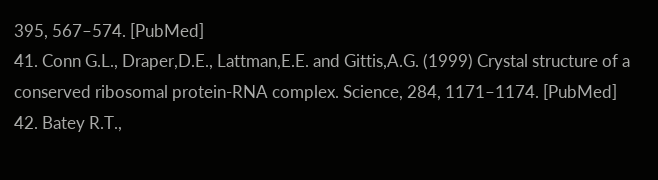395, 567–574. [PubMed]
41. Conn G.L., Draper,D.E., Lattman,E.E. and Gittis,A.G. (1999) Crystal structure of a conserved ribosomal protein-RNA complex. Science, 284, 1171–1174. [PubMed]
42. Batey R.T.,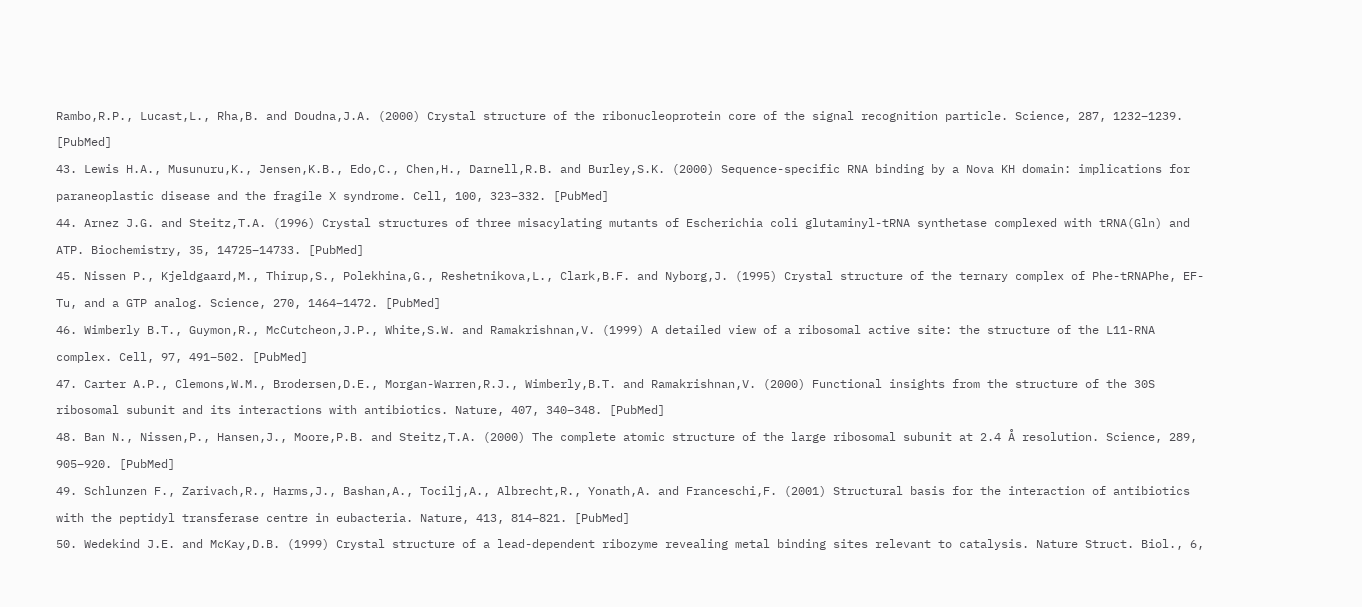Rambo,R.P., Lucast,L., Rha,B. and Doudna,J.A. (2000) Crystal structure of the ribonucleoprotein core of the signal recognition particle. Science, 287, 1232–1239. [PubMed]
43. Lewis H.A., Musunuru,K., Jensen,K.B., Edo,C., Chen,H., Darnell,R.B. and Burley,S.K. (2000) Sequence-specific RNA binding by a Nova KH domain: implications for paraneoplastic disease and the fragile X syndrome. Cell, 100, 323–332. [PubMed]
44. Arnez J.G. and Steitz,T.A. (1996) Crystal structures of three misacylating mutants of Escherichia coli glutaminyl-tRNA synthetase complexed with tRNA(Gln) and ATP. Biochemistry, 35, 14725–14733. [PubMed]
45. Nissen P., Kjeldgaard,M., Thirup,S., Polekhina,G., Reshetnikova,L., Clark,B.F. and Nyborg,J. (1995) Crystal structure of the ternary complex of Phe-tRNAPhe, EF-Tu, and a GTP analog. Science, 270, 1464–1472. [PubMed]
46. Wimberly B.T., Guymon,R., McCutcheon,J.P., White,S.W. and Ramakrishnan,V. (1999) A detailed view of a ribosomal active site: the structure of the L11-RNA complex. Cell, 97, 491–502. [PubMed]
47. Carter A.P., Clemons,W.M., Brodersen,D.E., Morgan-Warren,R.J., Wimberly,B.T. and Ramakrishnan,V. (2000) Functional insights from the structure of the 30S ribosomal subunit and its interactions with antibiotics. Nature, 407, 340–348. [PubMed]
48. Ban N., Nissen,P., Hansen,J., Moore,P.B. and Steitz,T.A. (2000) The complete atomic structure of the large ribosomal subunit at 2.4 Å resolution. Science, 289, 905–920. [PubMed]
49. Schlunzen F., Zarivach,R., Harms,J., Bashan,A., Tocilj,A., Albrecht,R., Yonath,A. and Franceschi,F. (2001) Structural basis for the interaction of antibiotics with the peptidyl transferase centre in eubacteria. Nature, 413, 814–821. [PubMed]
50. Wedekind J.E. and McKay,D.B. (1999) Crystal structure of a lead-dependent ribozyme revealing metal binding sites relevant to catalysis. Nature Struct. Biol., 6,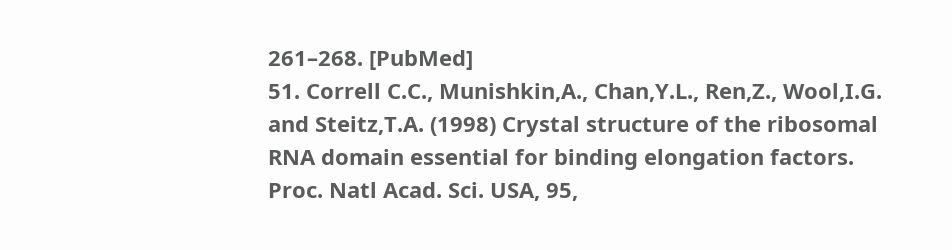261–268. [PubMed]
51. Correll C.C., Munishkin,A., Chan,Y.L., Ren,Z., Wool,I.G. and Steitz,T.A. (1998) Crystal structure of the ribosomal RNA domain essential for binding elongation factors. Proc. Natl Acad. Sci. USA, 95,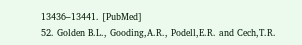13436–13441. [PubMed]
52. Golden B.L., Gooding,A.R., Podell,E.R. and Cech,T.R.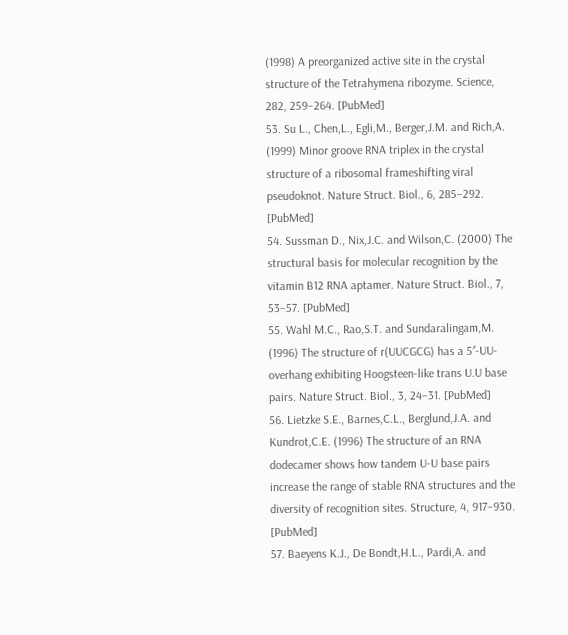(1998) A preorganized active site in the crystal structure of the Tetrahymena ribozyme. Science, 282, 259–264. [PubMed]
53. Su L., Chen,L., Egli,M., Berger,J.M. and Rich,A. (1999) Minor groove RNA triplex in the crystal structure of a ribosomal frameshifting viral pseudoknot. Nature Struct. Biol., 6, 285–292. [PubMed]
54. Sussman D., Nix,J.C. and Wilson,C. (2000) The structural basis for molecular recognition by the vitamin B12 RNA aptamer. Nature Struct. Biol., 7, 53–57. [PubMed]
55. Wahl M.C., Rao,S.T. and Sundaralingam,M. (1996) The structure of r(UUCGCG) has a 5′-UU-overhang exhibiting Hoogsteen-like trans U.U base pairs. Nature Struct. Biol., 3, 24–31. [PubMed]
56. Lietzke S.E., Barnes,C.L., Berglund,J.A. and Kundrot,C.E. (1996) The structure of an RNA dodecamer shows how tandem U-U base pairs increase the range of stable RNA structures and the diversity of recognition sites. Structure, 4, 917–930. [PubMed]
57. Baeyens K.J., De Bondt,H.L., Pardi,A. and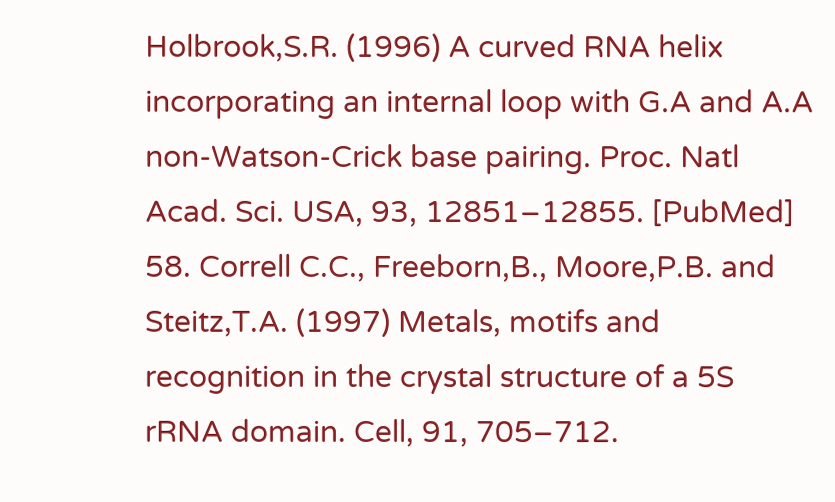Holbrook,S.R. (1996) A curved RNA helix incorporating an internal loop with G.A and A.A non-Watson-Crick base pairing. Proc. Natl Acad. Sci. USA, 93, 12851–12855. [PubMed]
58. Correll C.C., Freeborn,B., Moore,P.B. and Steitz,T.A. (1997) Metals, motifs and recognition in the crystal structure of a 5S rRNA domain. Cell, 91, 705–712.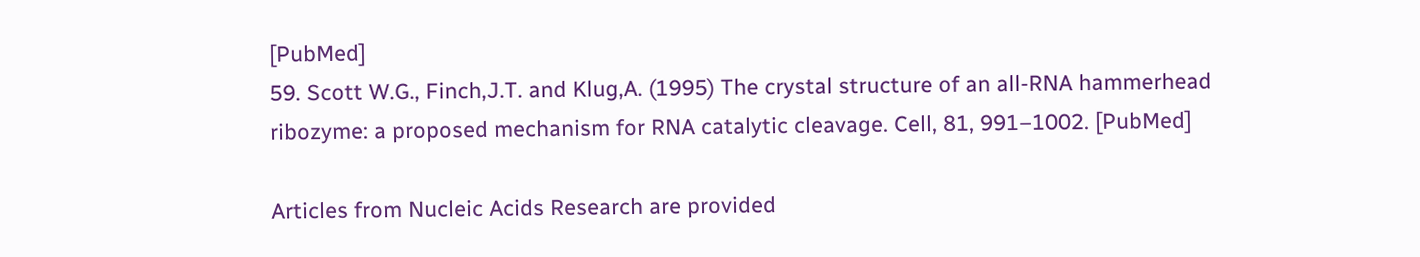[PubMed]
59. Scott W.G., Finch,J.T. and Klug,A. (1995) The crystal structure of an all-RNA hammerhead ribozyme: a proposed mechanism for RNA catalytic cleavage. Cell, 81, 991–1002. [PubMed]

Articles from Nucleic Acids Research are provided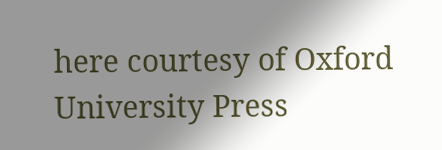here courtesy of Oxford University Press